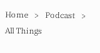Home   >   Podcast   >    All Things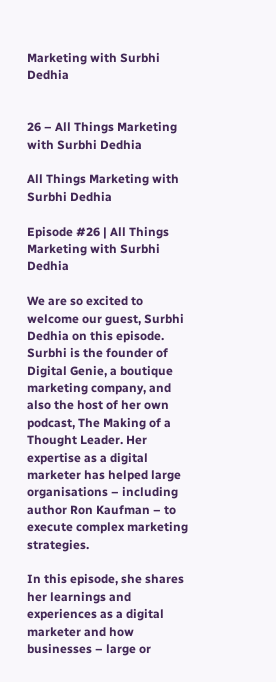Marketing with Surbhi Dedhia


26 – All Things Marketing with Surbhi Dedhia

All Things Marketing with Surbhi Dedhia

Episode #26 | All Things Marketing with Surbhi Dedhia

We are so excited to welcome our guest, Surbhi Dedhia on this episode. Surbhi is the founder of Digital Genie, a boutique marketing company, and also the host of her own podcast, The Making of a Thought Leader. Her expertise as a digital marketer has helped large organisations – including author Ron Kaufman – to execute complex marketing strategies.

In this episode, she shares her learnings and experiences as a digital marketer and how businesses – large or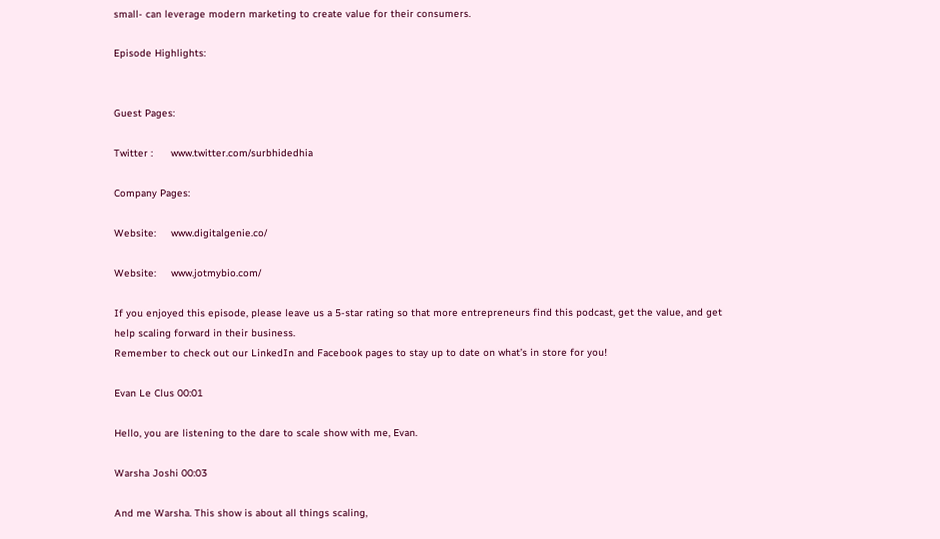small- can leverage modern marketing to create value for their consumers.

Episode Highlights:


Guest Pages:

Twitter :      www.twitter.com/surbhidedhia

Company Pages:

Website:     www.digitalgenie.co/

Website:     www.jotmybio.com/

If you enjoyed this episode, please leave us a 5-star rating so that more entrepreneurs find this podcast, get the value, and get help scaling forward in their business.
Remember to check out our LinkedIn and Facebook pages to stay up to date on what’s in store for you!

Evan Le Clus 00:01

Hello, you are listening to the dare to scale show with me, Evan.

Warsha Joshi 00:03

And me Warsha. This show is about all things scaling,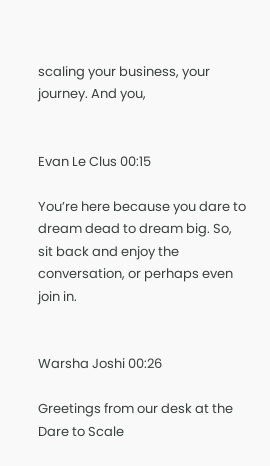scaling your business, your journey. And you,


Evan Le Clus 00:15

You’re here because you dare to dream dead to dream big. So, sit back and enjoy the conversation, or perhaps even join in.


Warsha Joshi 00:26

Greetings from our desk at the Dare to Scale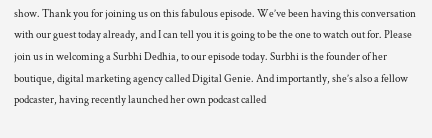show. Thank you for joining us on this fabulous episode. We’ve been having this conversation with our guest today already, and I can tell you it is going to be the one to watch out for. Please join us in welcoming a Surbhi Dedhia, to our episode today. Surbhi is the founder of her boutique, digital marketing agency called Digital Genie. And importantly, she’s also a fellow podcaster, having recently launched her own podcast called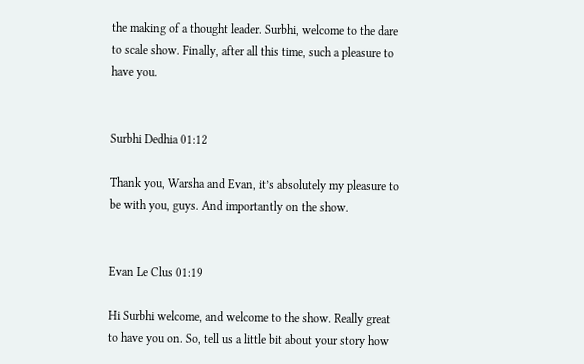the making of a thought leader. Surbhi, welcome to the dare to scale show. Finally, after all this time, such a pleasure to have you.


Surbhi Dedhia 01:12

Thank you, Warsha and Evan, it’s absolutely my pleasure to be with you, guys. And importantly on the show.


Evan Le Clus 01:19

Hi Surbhi welcome, and welcome to the show. Really great to have you on. So, tell us a little bit about your story how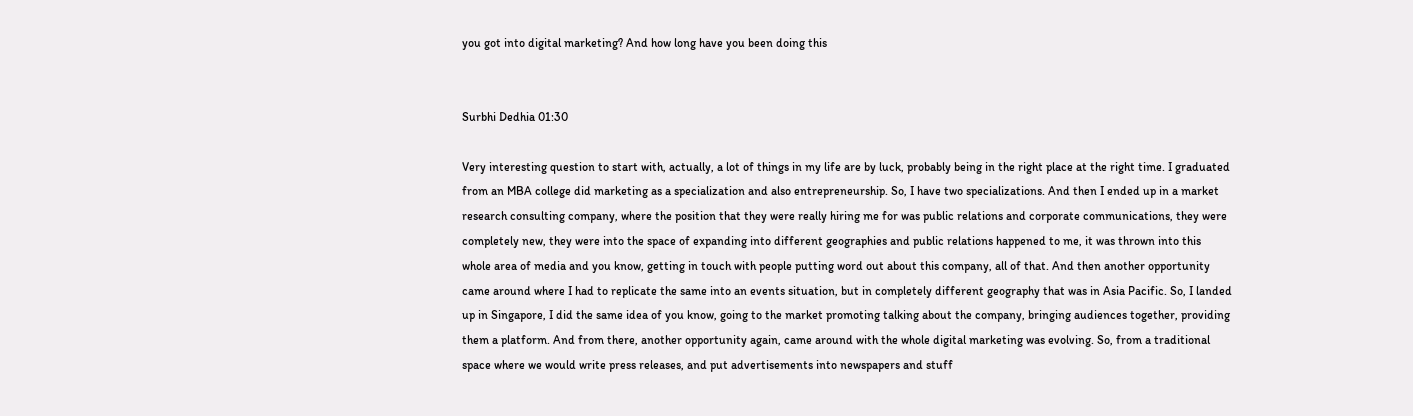you got into digital marketing? And how long have you been doing this


Surbhi Dedhia 01:30

Very interesting question to start with, actually, a lot of things in my life are by luck, probably being in the right place at the right time. I graduated from an MBA college did marketing as a specialization and also entrepreneurship. So, I have two specializations. And then I ended up in a market research consulting company, where the position that they were really hiring me for was public relations and corporate communications, they were completely new, they were into the space of expanding into different geographies and public relations happened to me, it was thrown into this whole area of media and you know, getting in touch with people putting word out about this company, all of that. And then another opportunity came around where I had to replicate the same into an events situation, but in completely different geography that was in Asia Pacific. So, I landed up in Singapore, I did the same idea of you know, going to the market promoting talking about the company, bringing audiences together, providing them a platform. And from there, another opportunity again, came around with the whole digital marketing was evolving. So, from a traditional space where we would write press releases, and put advertisements into newspapers and stuff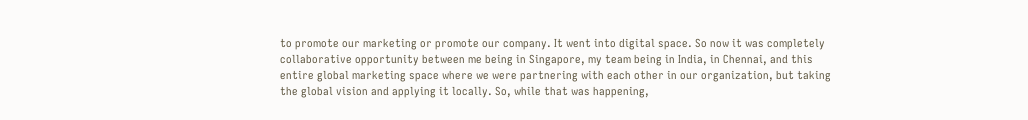to promote our marketing or promote our company. It went into digital space. So now it was completely collaborative opportunity between me being in Singapore, my team being in India, in Chennai, and this entire global marketing space where we were partnering with each other in our organization, but taking the global vision and applying it locally. So, while that was happening,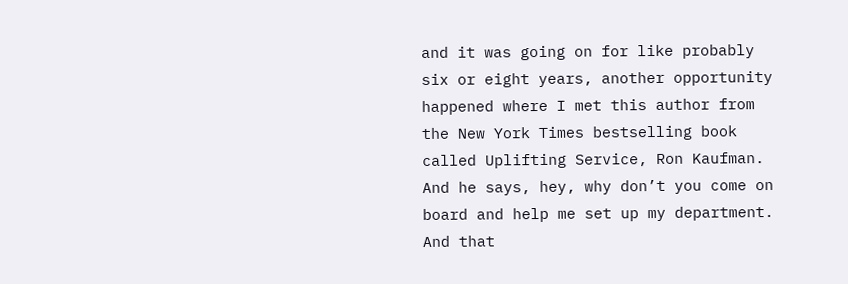and it was going on for like probably six or eight years, another opportunity happened where I met this author from the New York Times bestselling book called Uplifting Service, Ron Kaufman. And he says, hey, why don’t you come on board and help me set up my department. And that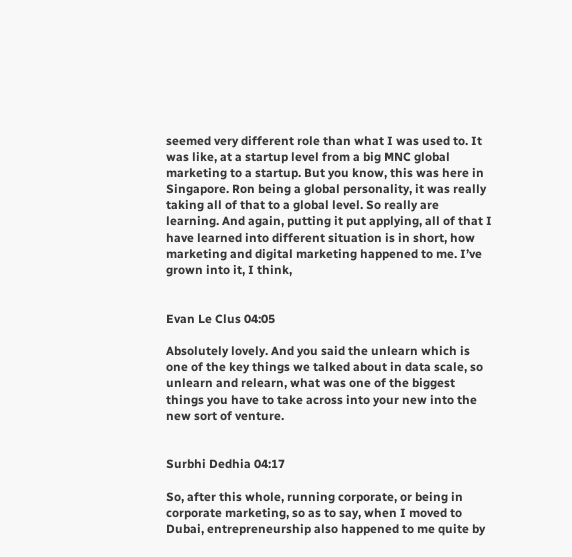seemed very different role than what I was used to. It was like, at a startup level from a big MNC global marketing to a startup. But you know, this was here in Singapore. Ron being a global personality, it was really taking all of that to a global level. So really are learning. And again, putting it put applying, all of that I have learned into different situation is in short, how marketing and digital marketing happened to me. I’ve grown into it, I think,


Evan Le Clus 04:05

Absolutely lovely. And you said the unlearn which is one of the key things we talked about in data scale, so unlearn and relearn, what was one of the biggest things you have to take across into your new into the new sort of venture.


Surbhi Dedhia 04:17

So, after this whole, running corporate, or being in corporate marketing, so as to say, when I moved to Dubai, entrepreneurship also happened to me quite by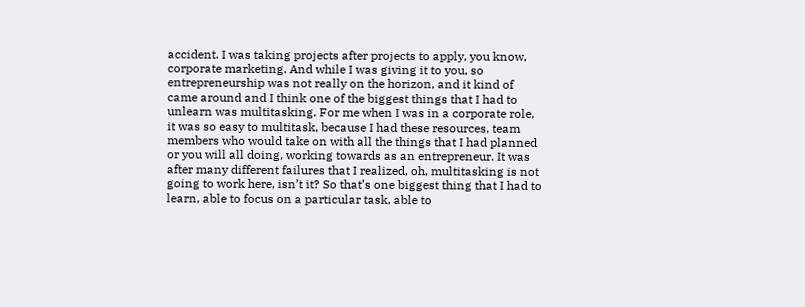accident. I was taking projects after projects to apply, you know, corporate marketing. And while I was giving it to you, so entrepreneurship was not really on the horizon, and it kind of came around and I think one of the biggest things that I had to unlearn was multitasking. For me when I was in a corporate role, it was so easy to multitask, because I had these resources, team members who would take on with all the things that I had planned or you will all doing, working towards as an entrepreneur. It was after many different failures that I realized, oh, multitasking is not going to work here, isn’t it? So that’s one biggest thing that I had to learn, able to focus on a particular task, able to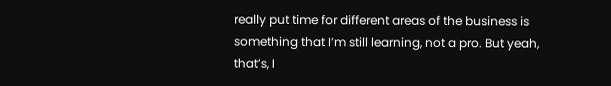really put time for different areas of the business is something that I’m still learning, not a pro. But yeah, that’s, I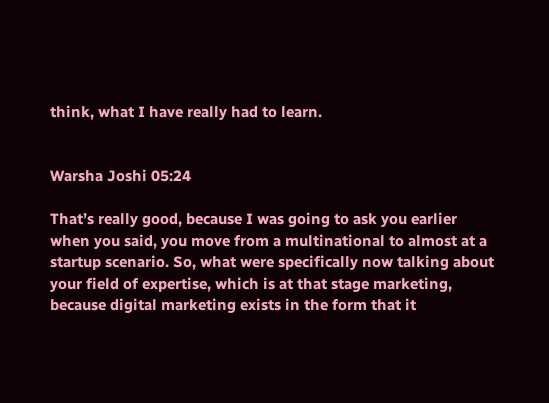think, what I have really had to learn.


Warsha Joshi 05:24

That’s really good, because I was going to ask you earlier when you said, you move from a multinational to almost at a startup scenario. So, what were specifically now talking about your field of expertise, which is at that stage marketing, because digital marketing exists in the form that it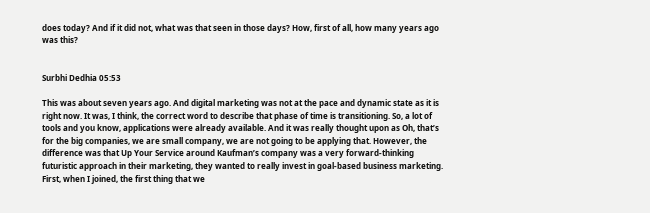does today? And if it did not, what was that seen in those days? How, first of all, how many years ago was this?


Surbhi Dedhia 05:53

This was about seven years ago. And digital marketing was not at the pace and dynamic state as it is right now. It was, I think, the correct word to describe that phase of time is transitioning. So, a lot of tools and you know, applications were already available. And it was really thought upon as Oh, that’s for the big companies, we are small company, we are not going to be applying that. However, the difference was that Up Your Service around Kaufman’s company was a very forward-thinking futuristic approach in their marketing, they wanted to really invest in goal-based business marketing. First, when I joined, the first thing that we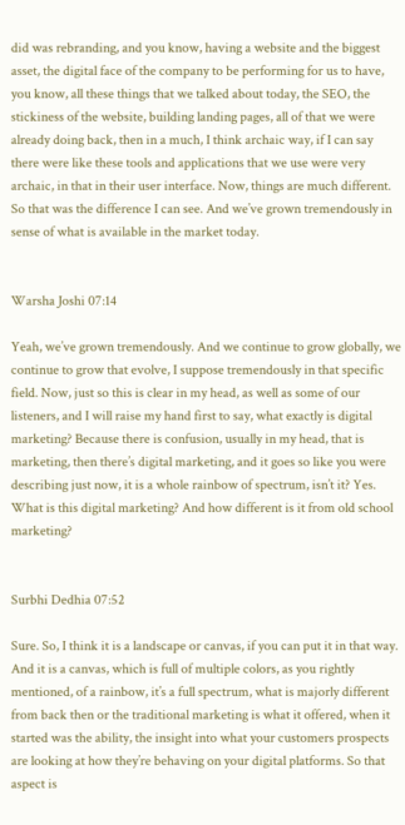did was rebranding, and you know, having a website and the biggest asset, the digital face of the company to be performing for us to have, you know, all these things that we talked about today, the SEO, the stickiness of the website, building landing pages, all of that we were already doing back, then in a much, I think archaic way, if I can say there were like these tools and applications that we use were very archaic, in that in their user interface. Now, things are much different. So that was the difference I can see. And we’ve grown tremendously in sense of what is available in the market today.


Warsha Joshi 07:14

Yeah, we’ve grown tremendously. And we continue to grow globally, we continue to grow that evolve, I suppose tremendously in that specific field. Now, just so this is clear in my head, as well as some of our listeners, and I will raise my hand first to say, what exactly is digital marketing? Because there is confusion, usually in my head, that is marketing, then there’s digital marketing, and it goes so like you were describing just now, it is a whole rainbow of spectrum, isn’t it? Yes. What is this digital marketing? And how different is it from old school marketing?


Surbhi Dedhia 07:52

Sure. So, I think it is a landscape or canvas, if you can put it in that way. And it is a canvas, which is full of multiple colors, as you rightly mentioned, of a rainbow, it’s a full spectrum, what is majorly different from back then or the traditional marketing is what it offered, when it started was the ability, the insight into what your customers prospects are looking at how they’re behaving on your digital platforms. So that aspect is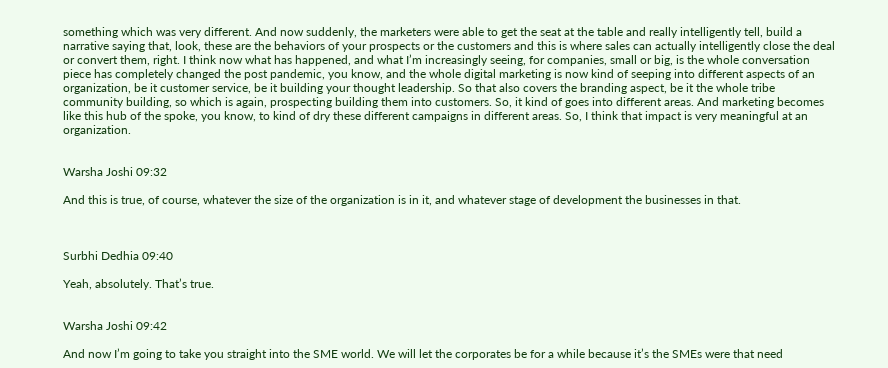something which was very different. And now suddenly, the marketers were able to get the seat at the table and really intelligently tell, build a narrative saying that, look, these are the behaviors of your prospects or the customers and this is where sales can actually intelligently close the deal or convert them, right. I think now what has happened, and what I’m increasingly seeing, for companies, small or big, is the whole conversation piece has completely changed the post pandemic, you know, and the whole digital marketing is now kind of seeping into different aspects of an organization, be it customer service, be it building your thought leadership. So that also covers the branding aspect, be it the whole tribe community building, so which is again, prospecting building them into customers. So, it kind of goes into different areas. And marketing becomes like this hub of the spoke, you know, to kind of dry these different campaigns in different areas. So, I think that impact is very meaningful at an organization.


Warsha Joshi 09:32

And this is true, of course, whatever the size of the organization is in it, and whatever stage of development the businesses in that.



Surbhi Dedhia 09:40

Yeah, absolutely. That’s true.


Warsha Joshi 09:42

And now I’m going to take you straight into the SME world. We will let the corporates be for a while because it’s the SMEs were that need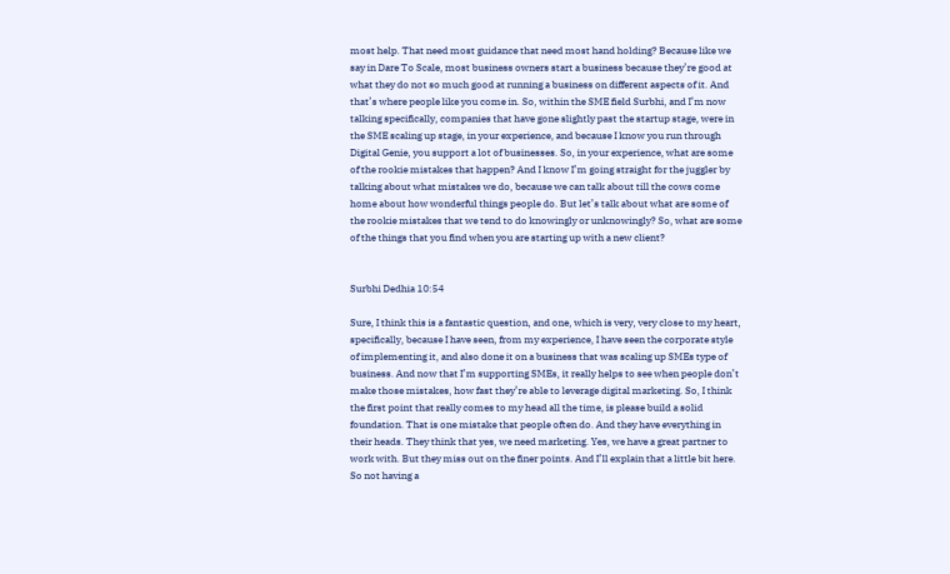most help. That need most guidance that need most hand holding? Because like we say in Dare To Scale, most business owners start a business because they’re good at what they do not so much good at running a business on different aspects of it. And that’s where people like you come in. So, within the SME field Surbhi, and I’m now talking specifically, companies that have gone slightly past the startup stage, were in the SME scaling up stage, in your experience, and because I know you run through Digital Genie, you support a lot of businesses. So, in your experience, what are some of the rookie mistakes that happen? And I know I’m going straight for the juggler by talking about what mistakes we do, because we can talk about till the cows come home about how wonderful things people do. But let’s talk about what are some of the rookie mistakes that we tend to do knowingly or unknowingly? So, what are some of the things that you find when you are starting up with a new client?


Surbhi Dedhia 10:54

Sure, I think this is a fantastic question, and one, which is very, very close to my heart, specifically, because I have seen, from my experience, I have seen the corporate style of implementing it, and also done it on a business that was scaling up SMEs type of business. And now that I’m supporting SMEs, it really helps to see when people don’t make those mistakes, how fast they’re able to leverage digital marketing. So, I think the first point that really comes to my head all the time, is please build a solid foundation. That is one mistake that people often do. And they have everything in their heads. They think that yes, we need marketing. Yes, we have a great partner to work with. But they miss out on the finer points. And I’ll explain that a little bit here. So not having a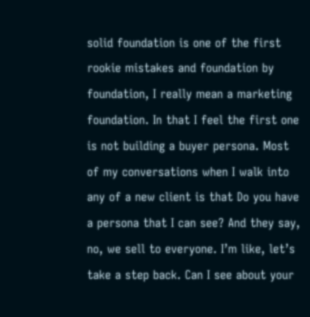solid foundation is one of the first rookie mistakes and foundation by foundation, I really mean a marketing foundation. In that I feel the first one is not building a buyer persona. Most of my conversations when I walk into any of a new client is that Do you have a persona that I can see? And they say, no, we sell to everyone. I’m like, let’s take a step back. Can I see about your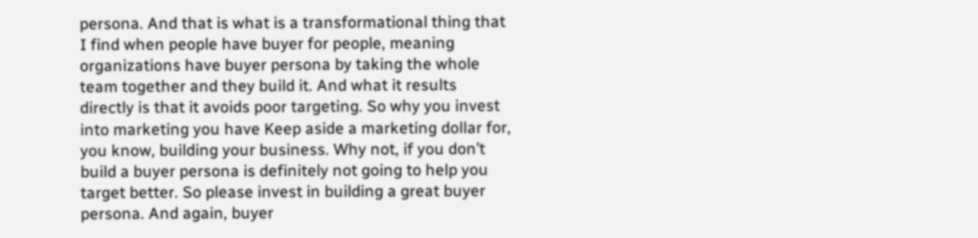persona. And that is what is a transformational thing that I find when people have buyer for people, meaning organizations have buyer persona by taking the whole team together and they build it. And what it results directly is that it avoids poor targeting. So why you invest into marketing you have Keep aside a marketing dollar for, you know, building your business. Why not, if you don’t build a buyer persona is definitely not going to help you target better. So please invest in building a great buyer persona. And again, buyer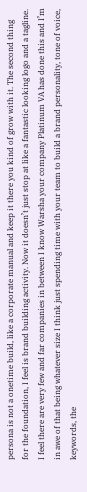persona is not a onetime build, like a corporate manual and keep it there you kind of grow with it. The second thing for the foundation, I feel is brand building activity. Now it doesn’t just stop at like a fantastic looking logo and a tagline. I feel there are very few and far companies in between I know Warsha your company Platinum VA has done this and I’m in awe of that being whatever size I think just spending time with your team to build a brand personality, tone of voice, keywords, the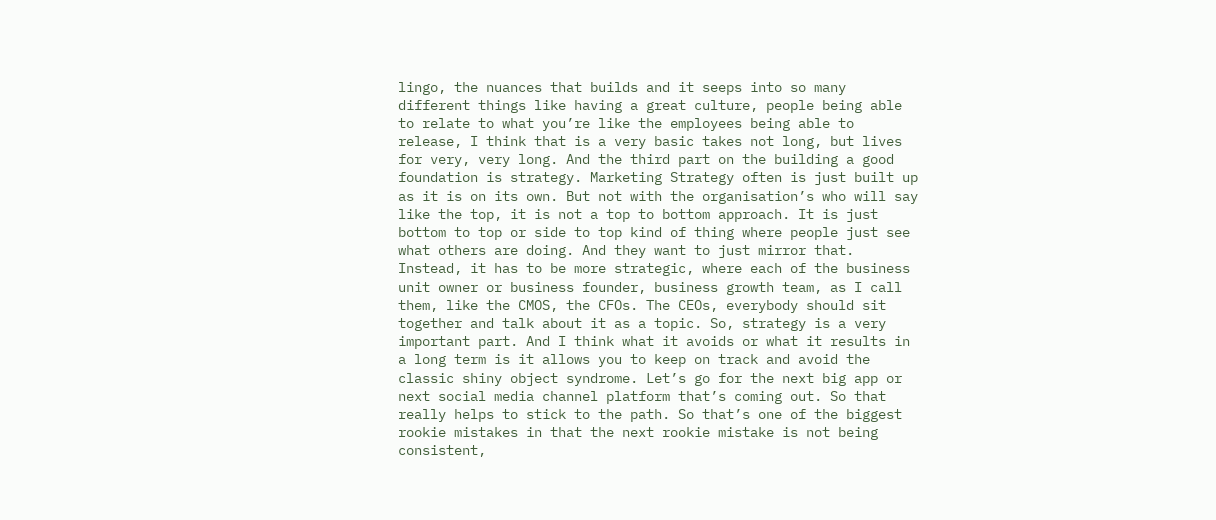lingo, the nuances that builds and it seeps into so many different things like having a great culture, people being able to relate to what you’re like the employees being able to release, I think that is a very basic takes not long, but lives for very, very long. And the third part on the building a good foundation is strategy. Marketing Strategy often is just built up as it is on its own. But not with the organisation’s who will say like the top, it is not a top to bottom approach. It is just bottom to top or side to top kind of thing where people just see what others are doing. And they want to just mirror that. Instead, it has to be more strategic, where each of the business unit owner or business founder, business growth team, as I call them, like the CMOS, the CFOs. The CEOs, everybody should sit together and talk about it as a topic. So, strategy is a very important part. And I think what it avoids or what it results in a long term is it allows you to keep on track and avoid the classic shiny object syndrome. Let’s go for the next big app or next social media channel platform that’s coming out. So that really helps to stick to the path. So that’s one of the biggest rookie mistakes in that the next rookie mistake is not being consistent,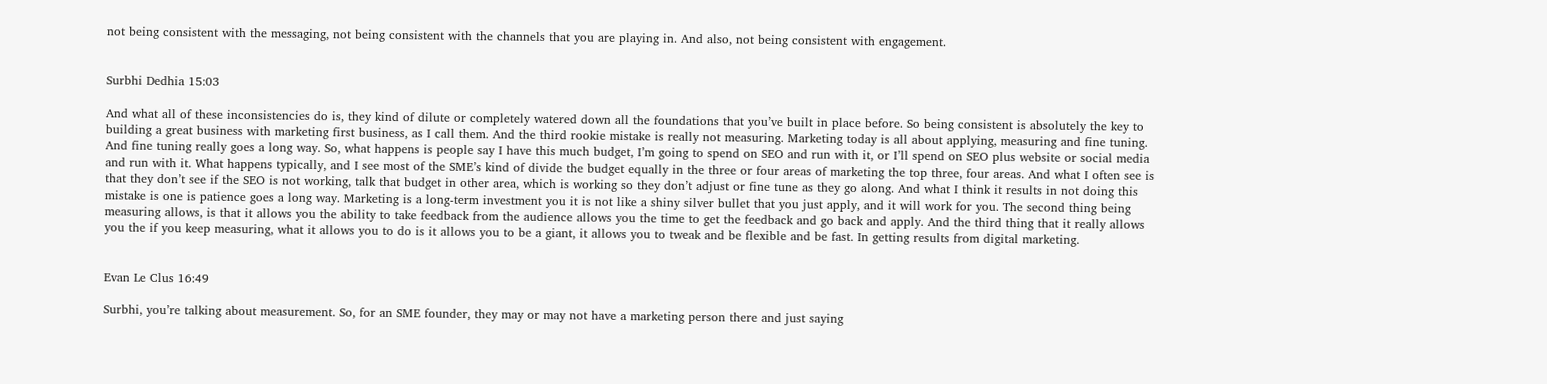not being consistent with the messaging, not being consistent with the channels that you are playing in. And also, not being consistent with engagement.


Surbhi Dedhia 15:03

And what all of these inconsistencies do is, they kind of dilute or completely watered down all the foundations that you’ve built in place before. So being consistent is absolutely the key to building a great business with marketing first business, as I call them. And the third rookie mistake is really not measuring. Marketing today is all about applying, measuring and fine tuning. And fine tuning really goes a long way. So, what happens is people say I have this much budget, I’m going to spend on SEO and run with it, or I’ll spend on SEO plus website or social media and run with it. What happens typically, and I see most of the SME’s kind of divide the budget equally in the three or four areas of marketing the top three, four areas. And what I often see is that they don’t see if the SEO is not working, talk that budget in other area, which is working so they don’t adjust or fine tune as they go along. And what I think it results in not doing this mistake is one is patience goes a long way. Marketing is a long-term investment you it is not like a shiny silver bullet that you just apply, and it will work for you. The second thing being measuring allows, is that it allows you the ability to take feedback from the audience allows you the time to get the feedback and go back and apply. And the third thing that it really allows you the if you keep measuring, what it allows you to do is it allows you to be a giant, it allows you to tweak and be flexible and be fast. In getting results from digital marketing.


Evan Le Clus 16:49

Surbhi, you’re talking about measurement. So, for an SME founder, they may or may not have a marketing person there and just saying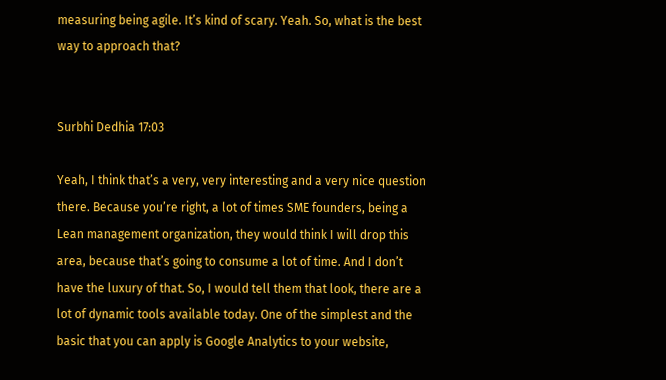measuring being agile. It’s kind of scary. Yeah. So, what is the best way to approach that?


Surbhi Dedhia 17:03

Yeah, I think that’s a very, very interesting and a very nice question there. Because you’re right, a lot of times SME founders, being a Lean management organization, they would think I will drop this area, because that’s going to consume a lot of time. And I don’t have the luxury of that. So, I would tell them that look, there are a lot of dynamic tools available today. One of the simplest and the basic that you can apply is Google Analytics to your website,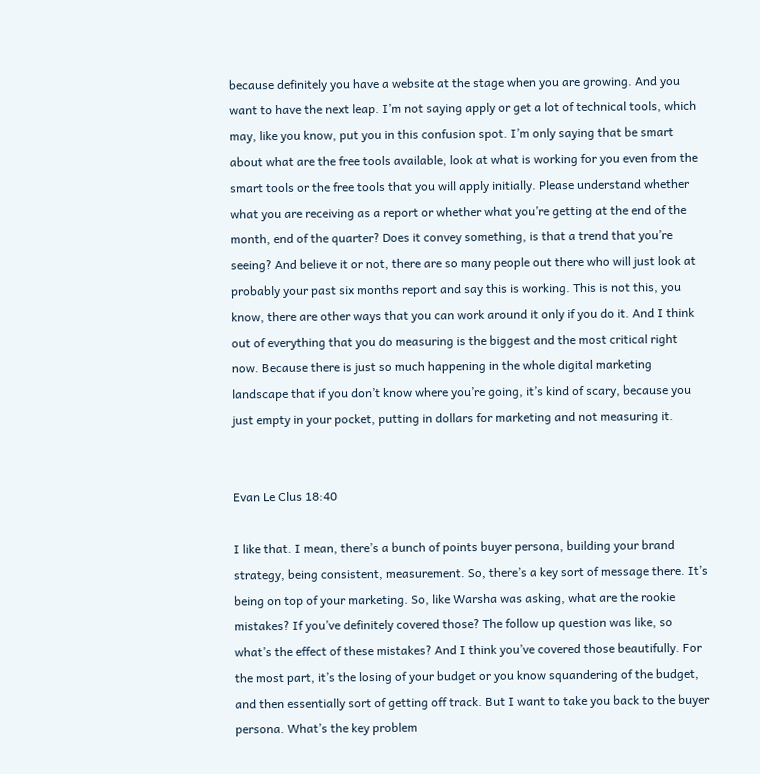because definitely you have a website at the stage when you are growing. And you want to have the next leap. I’m not saying apply or get a lot of technical tools, which may, like you know, put you in this confusion spot. I’m only saying that be smart about what are the free tools available, look at what is working for you even from the smart tools or the free tools that you will apply initially. Please understand whether what you are receiving as a report or whether what you’re getting at the end of the month, end of the quarter? Does it convey something, is that a trend that you’re seeing? And believe it or not, there are so many people out there who will just look at probably your past six months report and say this is working. This is not this, you know, there are other ways that you can work around it only if you do it. And I think out of everything that you do measuring is the biggest and the most critical right now. Because there is just so much happening in the whole digital marketing landscape that if you don’t know where you’re going, it’s kind of scary, because you just empty in your pocket, putting in dollars for marketing and not measuring it.


Evan Le Clus 18:40

I like that. I mean, there’s a bunch of points buyer persona, building your brand strategy, being consistent, measurement. So, there’s a key sort of message there. It’s being on top of your marketing. So, like Warsha was asking, what are the rookie mistakes? If you’ve definitely covered those? The follow up question was like, so what’s the effect of these mistakes? And I think you’ve covered those beautifully. For the most part, it’s the losing of your budget or you know squandering of the budget, and then essentially sort of getting off track. But I want to take you back to the buyer persona. What’s the key problem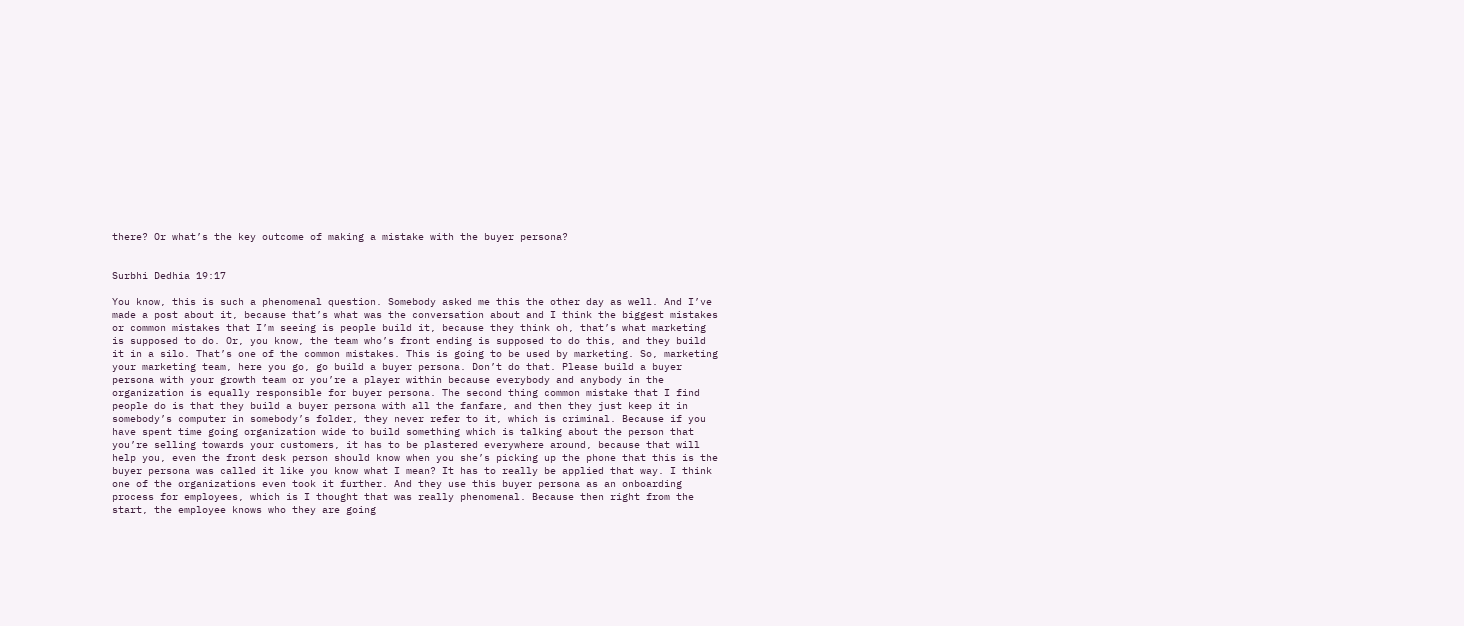there? Or what’s the key outcome of making a mistake with the buyer persona?


Surbhi Dedhia 19:17

You know, this is such a phenomenal question. Somebody asked me this the other day as well. And I’ve made a post about it, because that’s what was the conversation about and I think the biggest mistakes or common mistakes that I’m seeing is people build it, because they think oh, that’s what marketing is supposed to do. Or, you know, the team who’s front ending is supposed to do this, and they build it in a silo. That’s one of the common mistakes. This is going to be used by marketing. So, marketing your marketing team, here you go, go build a buyer persona. Don’t do that. Please build a buyer persona with your growth team or you’re a player within because everybody and anybody in the organization is equally responsible for buyer persona. The second thing common mistake that I find people do is that they build a buyer persona with all the fanfare, and then they just keep it in somebody’s computer in somebody’s folder, they never refer to it, which is criminal. Because if you have spent time going organization wide to build something which is talking about the person that you’re selling towards your customers, it has to be plastered everywhere around, because that will help you, even the front desk person should know when you she’s picking up the phone that this is the buyer persona was called it like you know what I mean? It has to really be applied that way. I think one of the organizations even took it further. And they use this buyer persona as an onboarding process for employees, which is I thought that was really phenomenal. Because then right from the start, the employee knows who they are going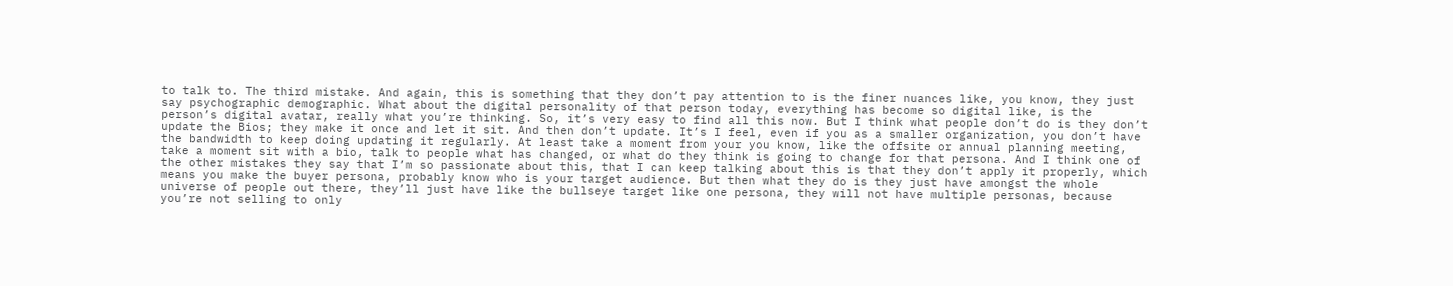to talk to. The third mistake. And again, this is something that they don’t pay attention to is the finer nuances like, you know, they just say psychographic demographic. What about the digital personality of that person today, everything has become so digital like, is the person’s digital avatar, really what you’re thinking. So, it’s very easy to find all this now. But I think what people don’t do is they don’t update the Bios; they make it once and let it sit. And then don’t update. It’s I feel, even if you as a smaller organization, you don’t have the bandwidth to keep doing updating it regularly. At least take a moment from your you know, like the offsite or annual planning meeting, take a moment sit with a bio, talk to people what has changed, or what do they think is going to change for that persona. And I think one of the other mistakes they say that I’m so passionate about this, that I can keep talking about this is that they don’t apply it properly, which means you make the buyer persona, probably know who is your target audience. But then what they do is they just have amongst the whole universe of people out there, they’ll just have like the bullseye target like one persona, they will not have multiple personas, because you’re not selling to only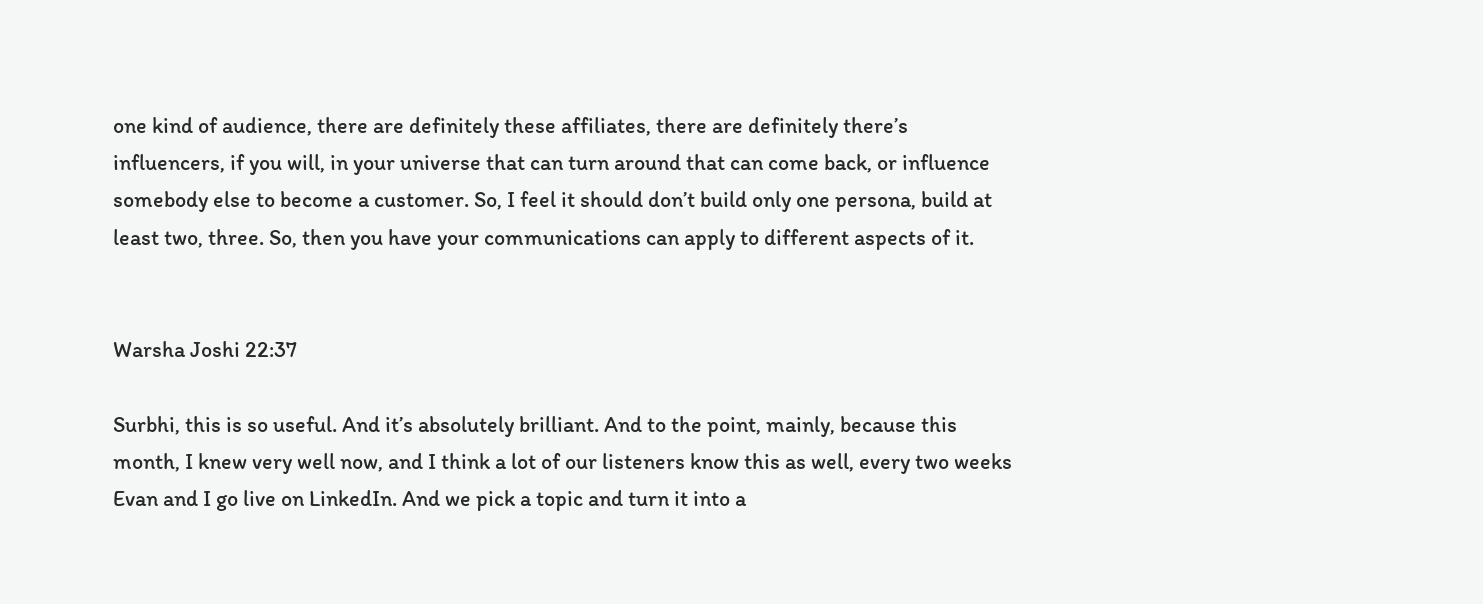one kind of audience, there are definitely these affiliates, there are definitely there’s influencers, if you will, in your universe that can turn around that can come back, or influence somebody else to become a customer. So, I feel it should don’t build only one persona, build at least two, three. So, then you have your communications can apply to different aspects of it.


Warsha Joshi 22:37

Surbhi, this is so useful. And it’s absolutely brilliant. And to the point, mainly, because this month, I knew very well now, and I think a lot of our listeners know this as well, every two weeks Evan and I go live on LinkedIn. And we pick a topic and turn it into a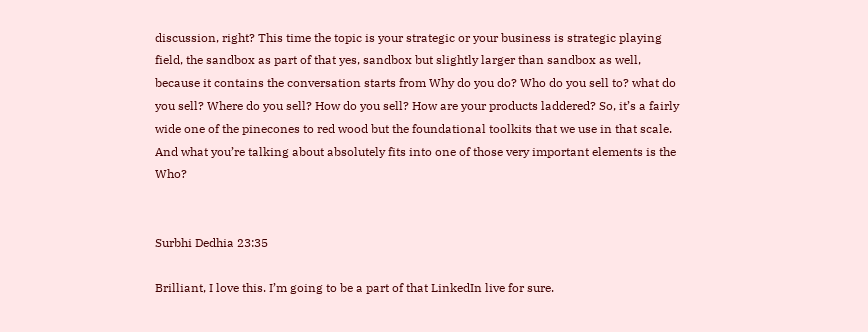discussion, right? This time the topic is your strategic or your business is strategic playing field, the sandbox as part of that yes, sandbox but slightly larger than sandbox as well, because it contains the conversation starts from Why do you do? Who do you sell to? what do you sell? Where do you sell? How do you sell? How are your products laddered? So, it’s a fairly wide one of the pinecones to red wood but the foundational toolkits that we use in that scale. And what you’re talking about absolutely fits into one of those very important elements is the Who?


Surbhi Dedhia 23:35

Brilliant, I love this. I’m going to be a part of that LinkedIn live for sure.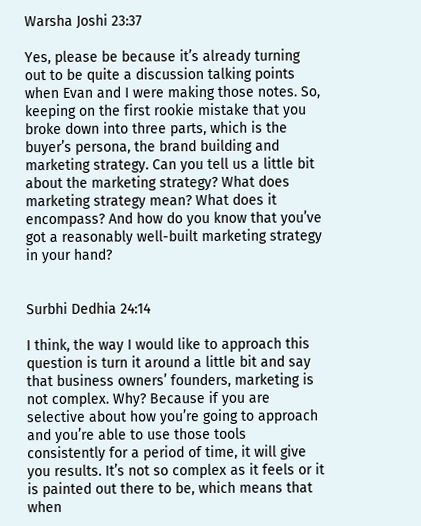Warsha Joshi 23:37

Yes, please be because it’s already turning out to be quite a discussion talking points when Evan and I were making those notes. So, keeping on the first rookie mistake that you broke down into three parts, which is the buyer’s persona, the brand building and marketing strategy. Can you tell us a little bit about the marketing strategy? What does marketing strategy mean? What does it encompass? And how do you know that you’ve got a reasonably well-built marketing strategy in your hand?


Surbhi Dedhia 24:14

I think, the way I would like to approach this question is turn it around a little bit and say that business owners’ founders, marketing is not complex. Why? Because if you are selective about how you’re going to approach and you’re able to use those tools consistently for a period of time, it will give you results. It’s not so complex as it feels or it is painted out there to be, which means that when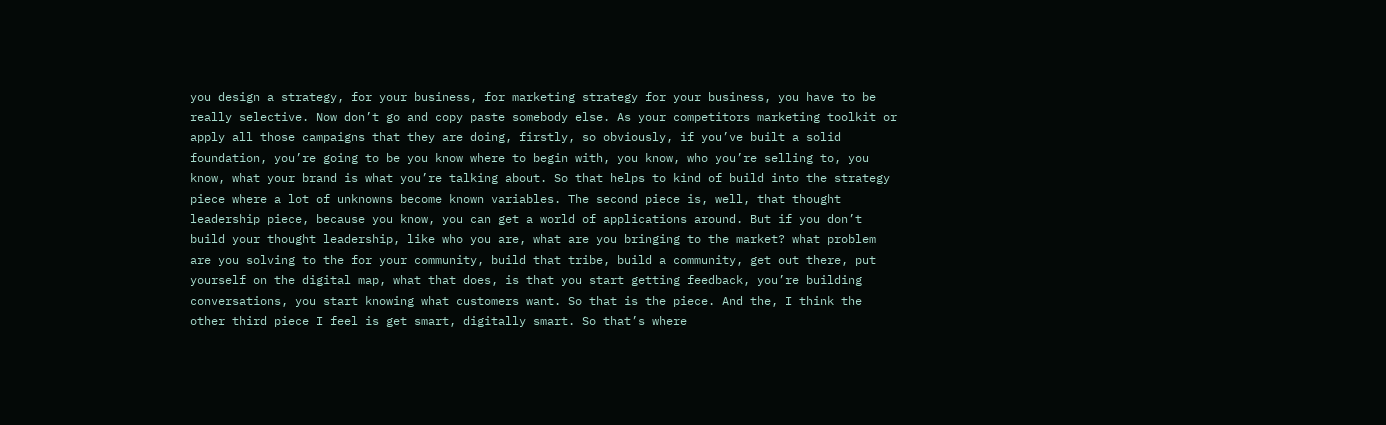you design a strategy, for your business, for marketing strategy for your business, you have to be really selective. Now don’t go and copy paste somebody else. As your competitors marketing toolkit or apply all those campaigns that they are doing, firstly, so obviously, if you’ve built a solid foundation, you’re going to be you know where to begin with, you know, who you’re selling to, you know, what your brand is what you’re talking about. So that helps to kind of build into the strategy piece where a lot of unknowns become known variables. The second piece is, well, that thought leadership piece, because you know, you can get a world of applications around. But if you don’t build your thought leadership, like who you are, what are you bringing to the market? what problem are you solving to the for your community, build that tribe, build a community, get out there, put yourself on the digital map, what that does, is that you start getting feedback, you’re building conversations, you start knowing what customers want. So that is the piece. And the, I think the other third piece I feel is get smart, digitally smart. So that’s where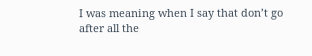I was meaning when I say that don’t go after all the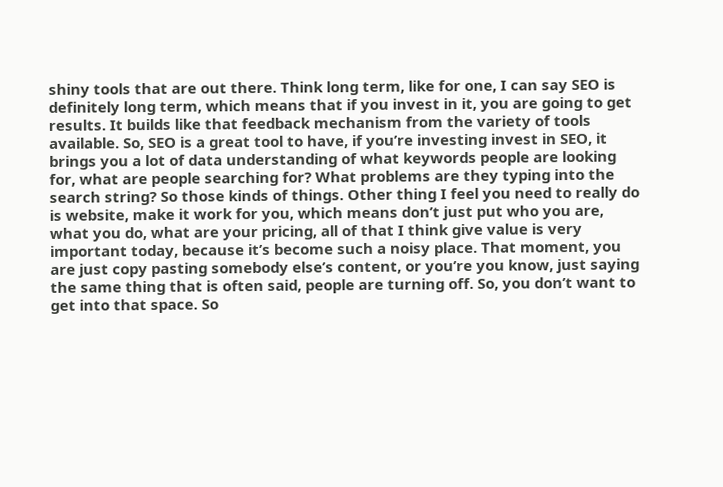shiny tools that are out there. Think long term, like for one, I can say SEO is definitely long term, which means that if you invest in it, you are going to get results. It builds like that feedback mechanism from the variety of tools available. So, SEO is a great tool to have, if you’re investing invest in SEO, it brings you a lot of data understanding of what keywords people are looking for, what are people searching for? What problems are they typing into the search string? So those kinds of things. Other thing I feel you need to really do is website, make it work for you, which means don’t just put who you are, what you do, what are your pricing, all of that I think give value is very important today, because it’s become such a noisy place. That moment, you are just copy pasting somebody else’s content, or you’re you know, just saying the same thing that is often said, people are turning off. So, you don’t want to get into that space. So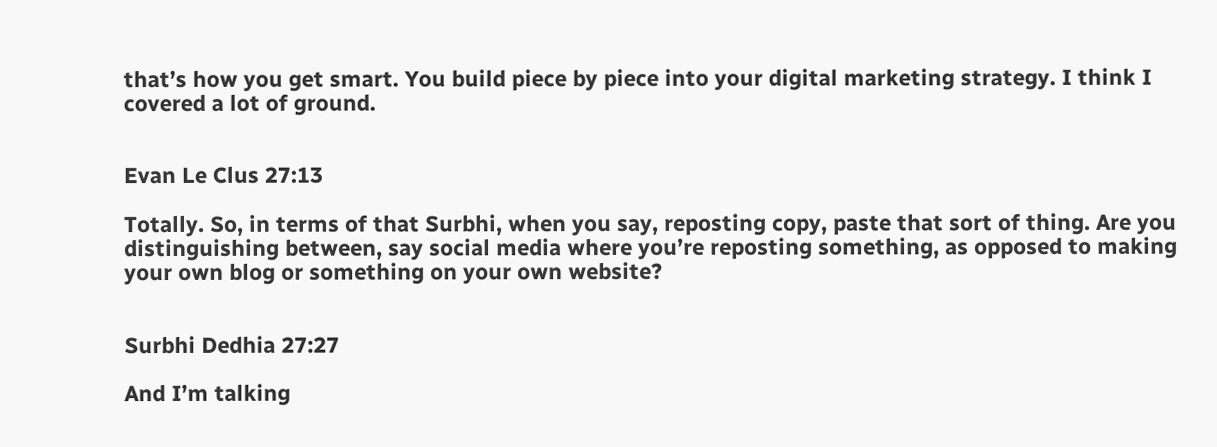that’s how you get smart. You build piece by piece into your digital marketing strategy. I think I covered a lot of ground.


Evan Le Clus 27:13

Totally. So, in terms of that Surbhi, when you say, reposting copy, paste that sort of thing. Are you distinguishing between, say social media where you’re reposting something, as opposed to making your own blog or something on your own website?


Surbhi Dedhia 27:27

And I’m talking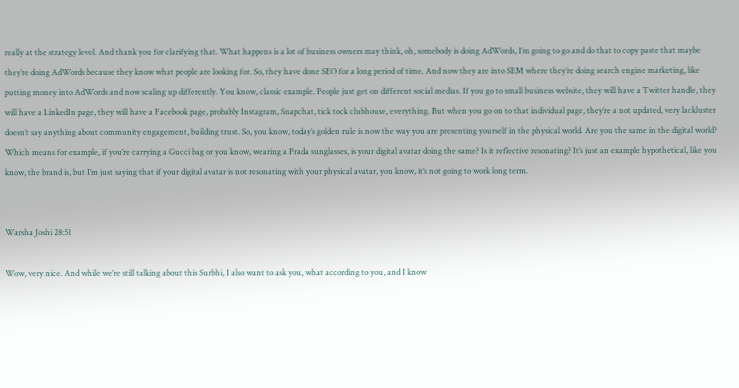really at the strategy level. And thank you for clarifying that. What happens is a lot of business owners may think, oh, somebody is doing AdWords, I’m going to go and do that to copy paste that maybe they’re doing AdWords because they know what people are looking for. So, they have done SEO for a long period of time. And now they are into SEM where they’re doing search engine marketing, like putting money into AdWords and now scaling up differently. You know, classic example. People just get on different social medias. If you go to small business website, they will have a Twitter handle, they will have a LinkedIn page, they will have a Facebook page, probably Instagram, Snapchat, tick tock clubhouse, everything. But when you go on to that individual page, they’re a not updated, very lackluster doesn’t say anything about community engagement, building trust. So, you know, today’s golden rule is now the way you are presenting yourself in the physical world. Are you the same in the digital world? Which means for example, if you’re carrying a Gucci bag or you know, wearing a Prada sunglasses, is your digital avatar doing the same? Is it reflective resonating? It’s just an example hypothetical, like you know, the brand is, but I’m just saying that if your digital avatar is not resonating with your physical avatar, you know, it’s not going to work long term.


Warsha Joshi 28:51

Wow, very nice. And while we’re still talking about this Surbhi, I also want to ask you, what according to you, and I know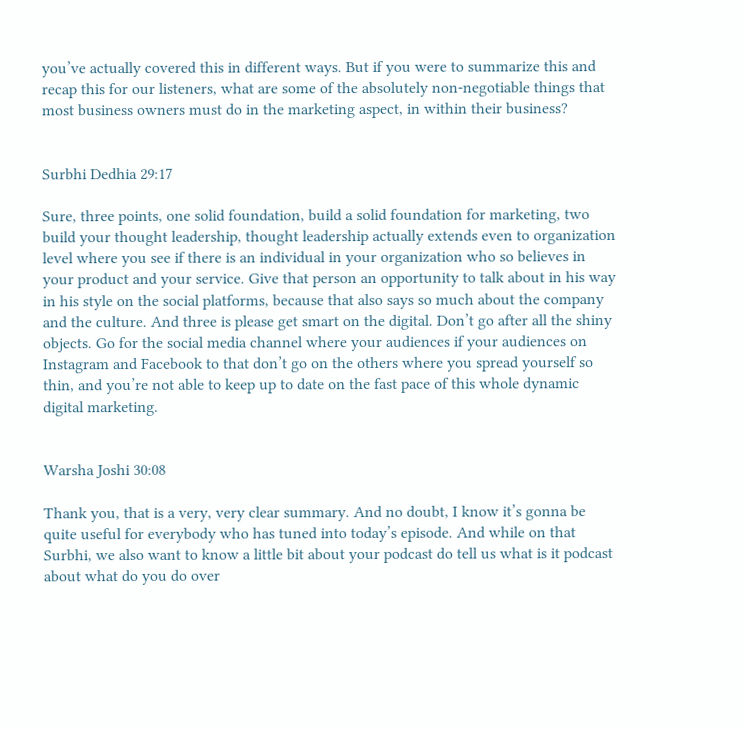you’ve actually covered this in different ways. But if you were to summarize this and recap this for our listeners, what are some of the absolutely non-negotiable things that most business owners must do in the marketing aspect, in within their business?


Surbhi Dedhia 29:17

Sure, three points, one solid foundation, build a solid foundation for marketing, two build your thought leadership, thought leadership actually extends even to organization level where you see if there is an individual in your organization who so believes in your product and your service. Give that person an opportunity to talk about in his way in his style on the social platforms, because that also says so much about the company and the culture. And three is please get smart on the digital. Don’t go after all the shiny objects. Go for the social media channel where your audiences if your audiences on Instagram and Facebook to that don’t go on the others where you spread yourself so thin, and you’re not able to keep up to date on the fast pace of this whole dynamic digital marketing.


Warsha Joshi 30:08

Thank you, that is a very, very clear summary. And no doubt, I know it’s gonna be quite useful for everybody who has tuned into today’s episode. And while on that Surbhi, we also want to know a little bit about your podcast do tell us what is it podcast about what do you do over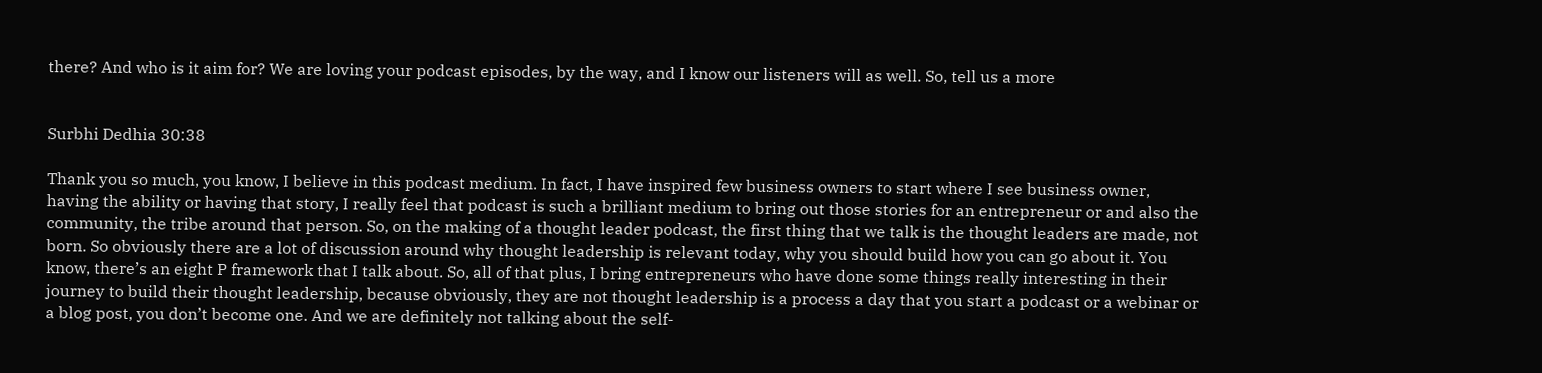there? And who is it aim for? We are loving your podcast episodes, by the way, and I know our listeners will as well. So, tell us a more


Surbhi Dedhia 30:38

Thank you so much, you know, I believe in this podcast medium. In fact, I have inspired few business owners to start where I see business owner, having the ability or having that story, I really feel that podcast is such a brilliant medium to bring out those stories for an entrepreneur or and also the community, the tribe around that person. So, on the making of a thought leader podcast, the first thing that we talk is the thought leaders are made, not born. So obviously there are a lot of discussion around why thought leadership is relevant today, why you should build how you can go about it. You know, there’s an eight P framework that I talk about. So, all of that plus, I bring entrepreneurs who have done some things really interesting in their journey to build their thought leadership, because obviously, they are not thought leadership is a process a day that you start a podcast or a webinar or a blog post, you don’t become one. And we are definitely not talking about the self-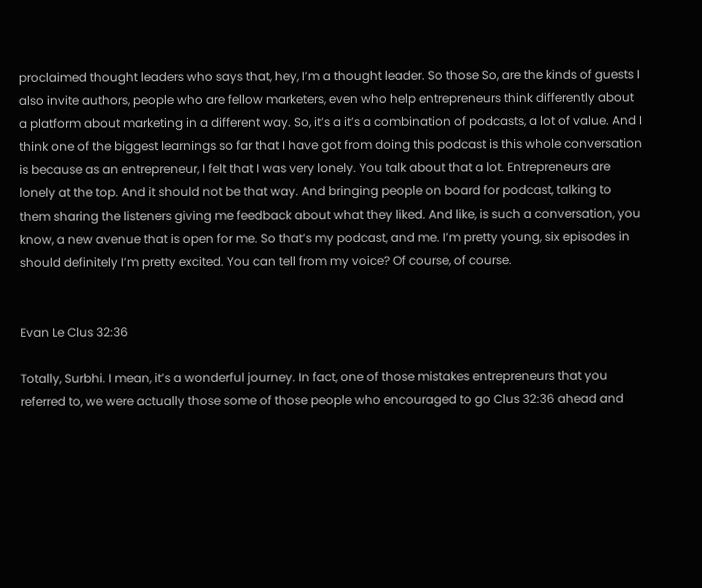proclaimed thought leaders who says that, hey, I’m a thought leader. So those So, are the kinds of guests I also invite authors, people who are fellow marketers, even who help entrepreneurs think differently about a platform about marketing in a different way. So, it’s a it’s a combination of podcasts, a lot of value. And I think one of the biggest learnings so far that I have got from doing this podcast is this whole conversation is because as an entrepreneur, I felt that I was very lonely. You talk about that a lot. Entrepreneurs are lonely at the top. And it should not be that way. And bringing people on board for podcast, talking to them sharing the listeners giving me feedback about what they liked. And like, is such a conversation, you know, a new avenue that is open for me. So that’s my podcast, and me. I’m pretty young, six episodes in should definitely I’m pretty excited. You can tell from my voice? Of course, of course.


Evan Le Clus 32:36

Totally, Surbhi. I mean, it’s a wonderful journey. In fact, one of those mistakes entrepreneurs that you referred to, we were actually those some of those people who encouraged to go Clus 32:36 ahead and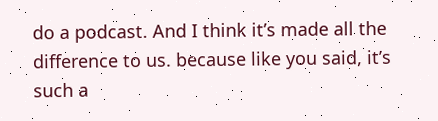do a podcast. And I think it’s made all the difference to us. because like you said, it’s such a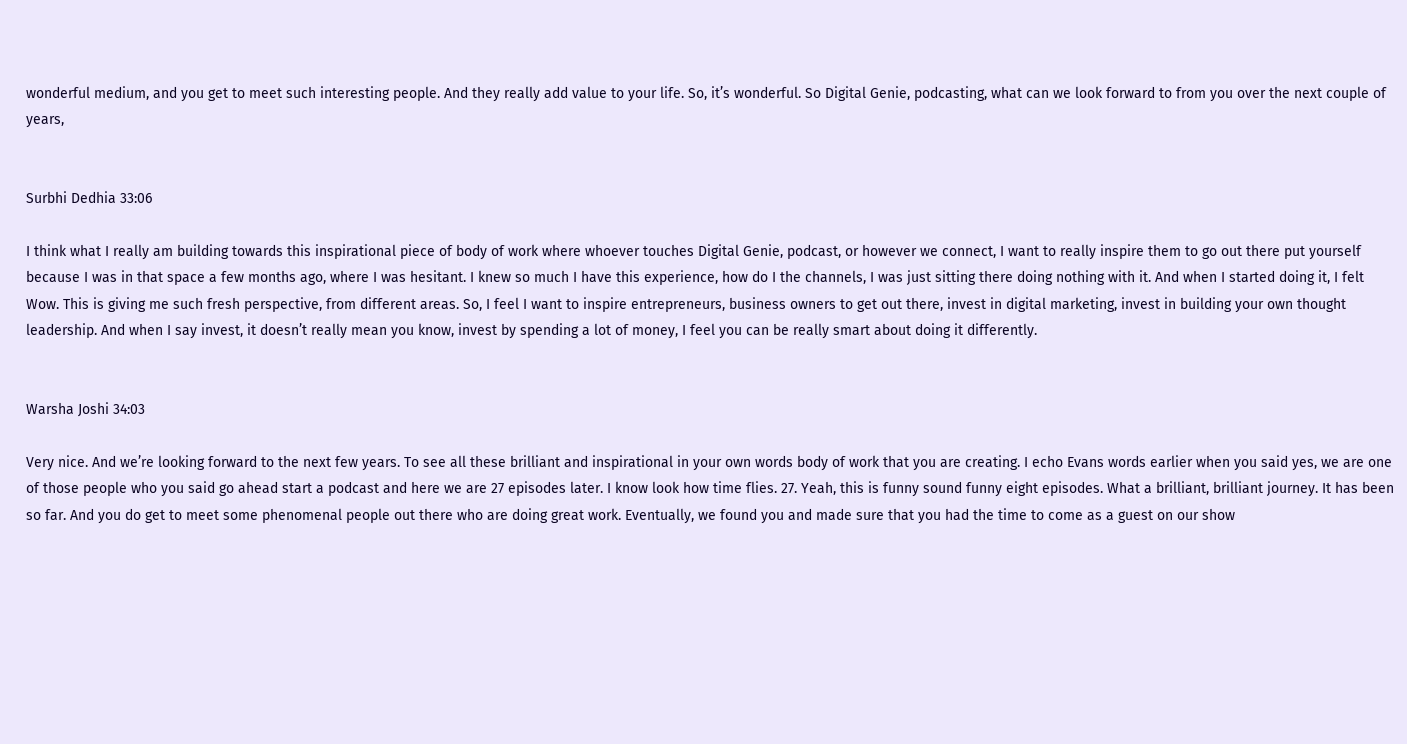wonderful medium, and you get to meet such interesting people. And they really add value to your life. So, it’s wonderful. So Digital Genie, podcasting, what can we look forward to from you over the next couple of years,


Surbhi Dedhia 33:06

I think what I really am building towards this inspirational piece of body of work where whoever touches Digital Genie, podcast, or however we connect, I want to really inspire them to go out there put yourself because I was in that space a few months ago, where I was hesitant. I knew so much I have this experience, how do I the channels, I was just sitting there doing nothing with it. And when I started doing it, I felt Wow. This is giving me such fresh perspective, from different areas. So, I feel I want to inspire entrepreneurs, business owners to get out there, invest in digital marketing, invest in building your own thought leadership. And when I say invest, it doesn’t really mean you know, invest by spending a lot of money, I feel you can be really smart about doing it differently.


Warsha Joshi 34:03

Very nice. And we’re looking forward to the next few years. To see all these brilliant and inspirational in your own words body of work that you are creating. I echo Evans words earlier when you said yes, we are one of those people who you said go ahead start a podcast and here we are 27 episodes later. I know look how time flies. 27. Yeah, this is funny sound funny eight episodes. What a brilliant, brilliant journey. It has been so far. And you do get to meet some phenomenal people out there who are doing great work. Eventually, we found you and made sure that you had the time to come as a guest on our show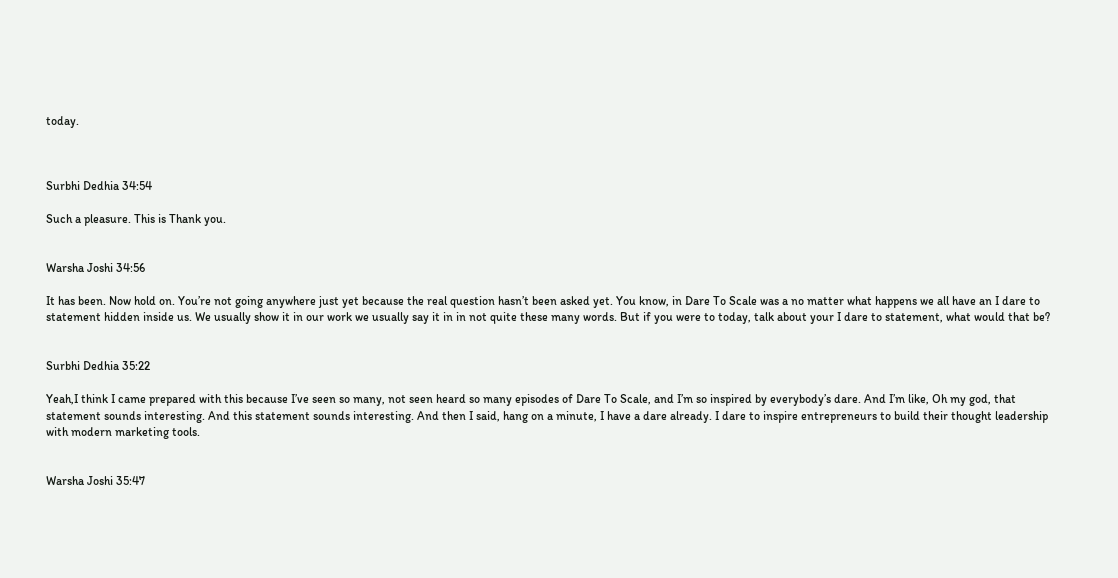today.



Surbhi Dedhia 34:54

Such a pleasure. This is Thank you.


Warsha Joshi 34:56

It has been. Now hold on. You’re not going anywhere just yet because the real question hasn’t been asked yet. You know, in Dare To Scale was a no matter what happens we all have an I dare to statement hidden inside us. We usually show it in our work we usually say it in in not quite these many words. But if you were to today, talk about your I dare to statement, what would that be?


Surbhi Dedhia 35:22

Yeah,I think I came prepared with this because I’ve seen so many, not seen heard so many episodes of Dare To Scale, and I’m so inspired by everybody’s dare. And I’m like, Oh my god, that statement sounds interesting. And this statement sounds interesting. And then I said, hang on a minute, I have a dare already. I dare to inspire entrepreneurs to build their thought leadership with modern marketing tools.


Warsha Joshi 35:47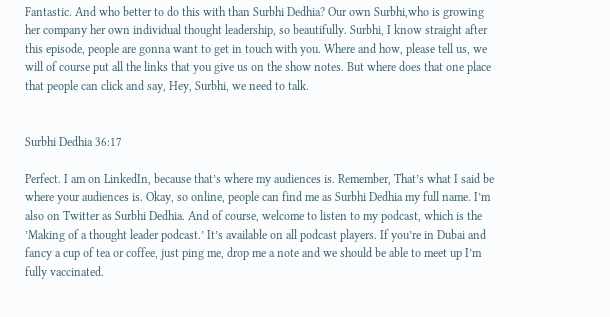Fantastic. And who better to do this with than Surbhi Dedhia? Our own Surbhi,who is growing her company her own individual thought leadership, so beautifully. Surbhi, I know straight after this episode, people are gonna want to get in touch with you. Where and how, please tell us, we will of course put all the links that you give us on the show notes. But where does that one place that people can click and say, Hey, Surbhi, we need to talk.


Surbhi Dedhia 36:17

Perfect. I am on LinkedIn, because that’s where my audiences is. Remember, That’s what I said be where your audiences is. Okay, so online, people can find me as Surbhi Dedhia my full name. I’m also on Twitter as Surbhi Dedhia. And of course, welcome to listen to my podcast, which is the ’Making of a thought leader podcast.’ It’s available on all podcast players. If you’re in Dubai and fancy a cup of tea or coffee, just ping me, drop me a note and we should be able to meet up I’m fully vaccinated.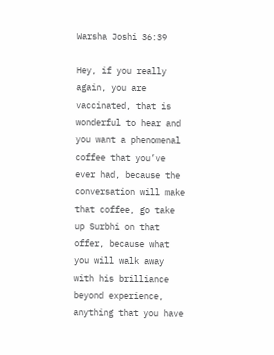Warsha Joshi 36:39

Hey, if you really again, you are vaccinated, that is wonderful to hear and you want a phenomenal coffee that you’ve ever had, because the conversation will make that coffee, go take up Surbhi on that offer, because what you will walk away with his brilliance beyond experience, anything that you have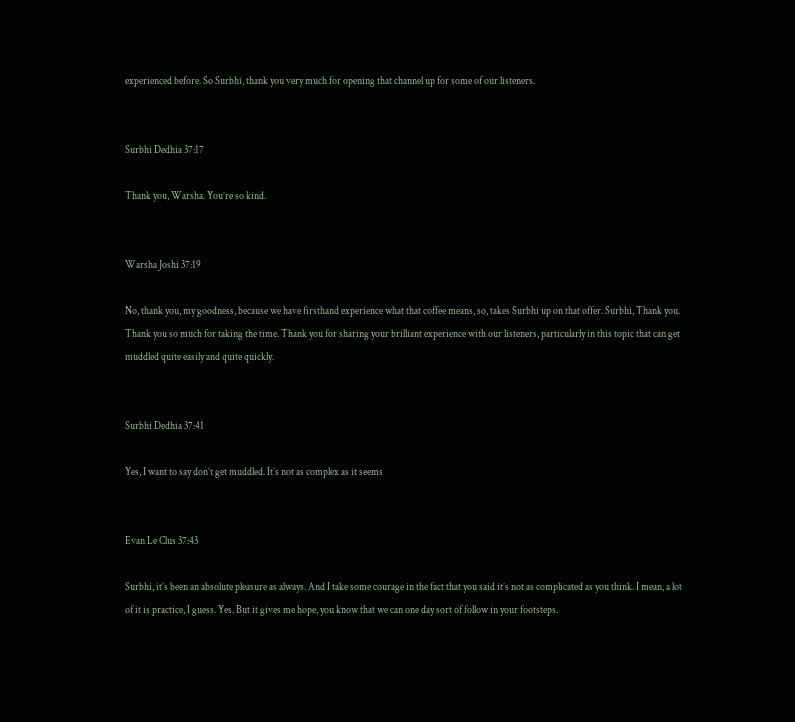experienced before. So Surbhi, thank you very much for opening that channel up for some of our listeners.


Surbhi Dedhia 37:17

Thank you, Warsha. You’re so kind.


Warsha Joshi 37:19

No, thank you, my goodness, because we have firsthand experience what that coffee means, so, takes Surbhi up on that offer. Surbhi, Thank you. Thank you so much for taking the time. Thank you for sharing your brilliant experience with our listeners, particularly in this topic that can get muddled quite easily and quite quickly.


Surbhi Dedhia 37:41

Yes, I want to say don’t get muddled. It’s not as complex as it seems


Evan Le Clus 37:43

Surbhi, it’s been an absolute pleasure as always. And I take some courage in the fact that you said it’s not as complicated as you think. I mean, a lot of it is practice, I guess. Yes. But it gives me hope, you know that we can one day sort of follow in your footsteps.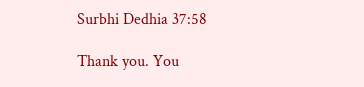Surbhi Dedhia 37:58

Thank you. You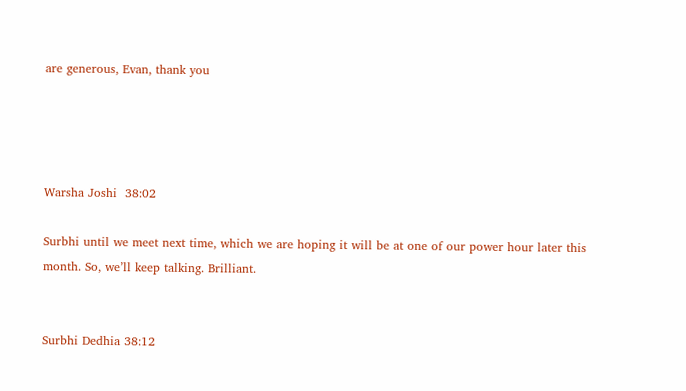are generous, Evan, thank you




Warsha Joshi  38:02

Surbhi until we meet next time, which we are hoping it will be at one of our power hour later this month. So, we’ll keep talking. Brilliant.


Surbhi Dedhia 38:12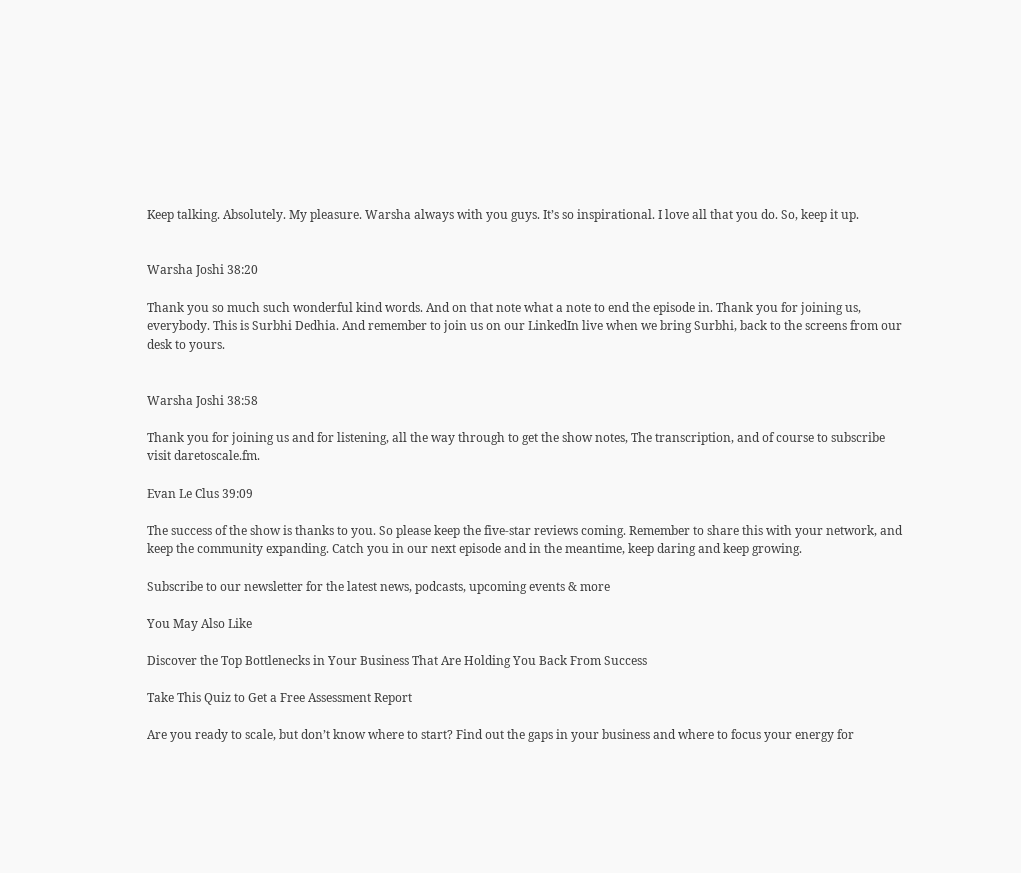Keep talking. Absolutely. My pleasure. Warsha always with you guys. It’s so inspirational. I love all that you do. So, keep it up.


Warsha Joshi 38:20

Thank you so much such wonderful kind words. And on that note what a note to end the episode in. Thank you for joining us, everybody. This is Surbhi Dedhia. And remember to join us on our LinkedIn live when we bring Surbhi, back to the screens from our desk to yours.


Warsha Joshi 38:58

Thank you for joining us and for listening, all the way through to get the show notes, The transcription, and of course to subscribe visit daretoscale.fm.

Evan Le Clus 39:09

The success of the show is thanks to you. So please keep the five-star reviews coming. Remember to share this with your network, and keep the community expanding. Catch you in our next episode and in the meantime, keep daring and keep growing.

Subscribe to our newsletter for the latest news, podcasts, upcoming events & more

You May Also Like

Discover the Top Bottlenecks in Your Business That Are Holding You Back From Success

Take This Quiz to Get a Free Assessment Report

Are you ready to scale, but don’t know where to start? Find out the gaps in your business and where to focus your energy for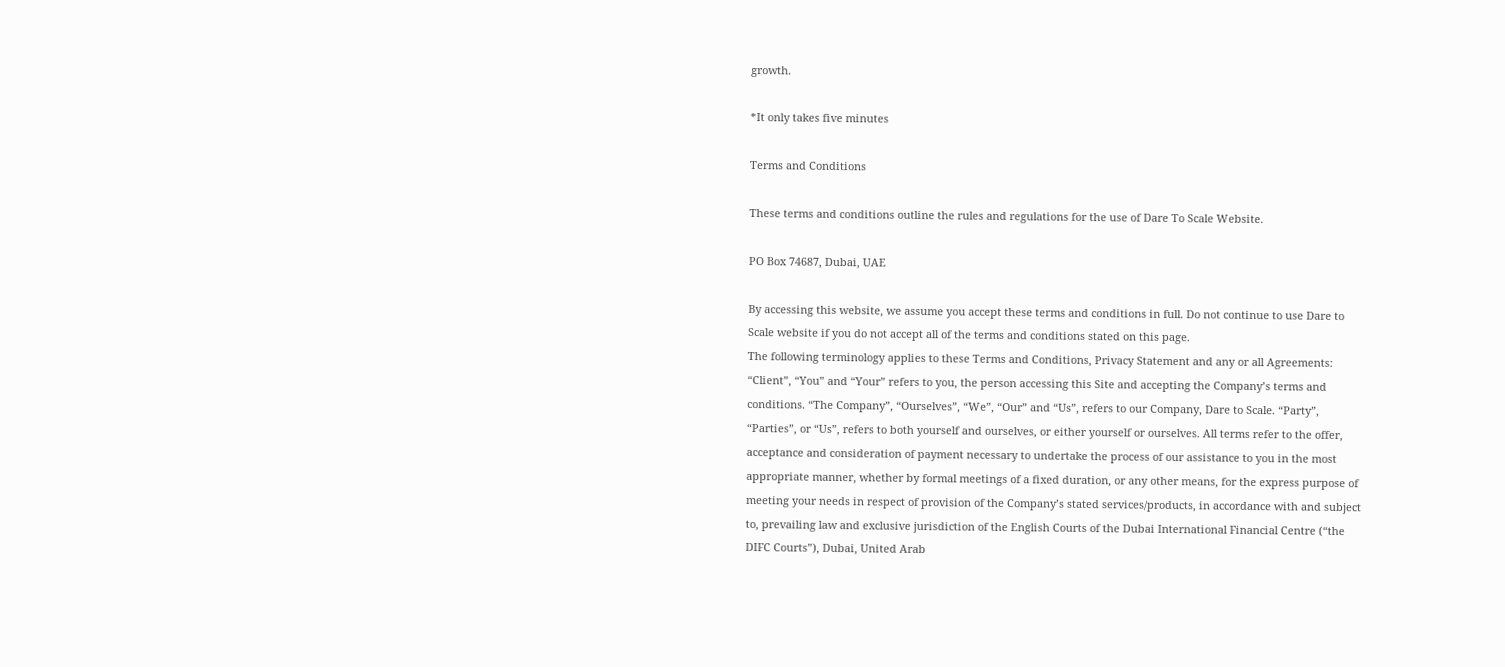growth.

*It only takes five minutes

Terms and Conditions

These terms and conditions outline the rules and regulations for the use of Dare To Scale Website.

PO Box 74687, Dubai, UAE

By accessing this website, we assume you accept these terms and conditions in full. Do not continue to use Dare to Scale website if you do not accept all of the terms and conditions stated on this page.
The following terminology applies to these Terms and Conditions, Privacy Statement and any or all Agreements: “Client”, “You” and “Your” refers to you, the person accessing this Site and accepting the Company’s terms and conditions. “The Company”, “Ourselves”, “We”, “Our” and “Us”, refers to our Company, Dare to Scale. “Party”, “Parties”, or “Us”, refers to both yourself and ourselves, or either yourself or ourselves. All terms refer to the offer, acceptance and consideration of payment necessary to undertake the process of our assistance to you in the most appropriate manner, whether by formal meetings of a fixed duration, or any other means, for the express purpose of meeting your needs in respect of provision of the Company’s stated services/products, in accordance with and subject to, prevailing law and exclusive jurisdiction of the English Courts of the Dubai International Financial Centre (“the DIFC Courts”), Dubai, United Arab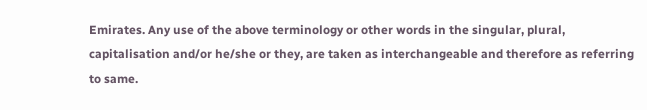Emirates. Any use of the above terminology or other words in the singular, plural, capitalisation and/or he/she or they, are taken as interchangeable and therefore as referring to same.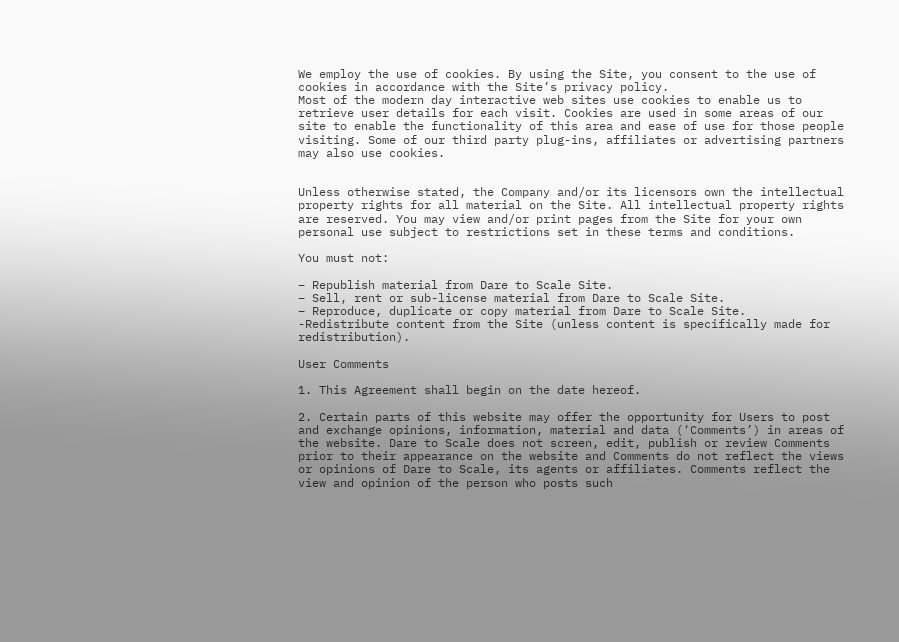We employ the use of cookies. By using the Site, you consent to the use of cookies in accordance with the Site’s privacy policy.
Most of the modern day interactive web sites use cookies to enable us to retrieve user details for each visit. Cookies are used in some areas of our site to enable the functionality of this area and ease of use for those people visiting. Some of our third party plug-ins, affiliates or advertising partners may also use cookies.


Unless otherwise stated, the Company and/or its licensors own the intellectual property rights for all material on the Site. All intellectual property rights are reserved. You may view and/or print pages from the Site for your own personal use subject to restrictions set in these terms and conditions.

You must not:

– Republish material from Dare to Scale Site.
– Sell, rent or sub-license material from Dare to Scale Site.
– Reproduce, duplicate or copy material from Dare to Scale Site.
-Redistribute content from the Site (unless content is specifically made for redistribution).

User Comments

1. This Agreement shall begin on the date hereof.

2. Certain parts of this website may offer the opportunity for Users to post and exchange opinions, information, material and data (‘Comments’) in areas of the website. Dare to Scale does not screen, edit, publish or review Comments prior to their appearance on the website and Comments do not reflect the views or opinions of Dare to Scale, its agents or affiliates. Comments reflect the view and opinion of the person who posts such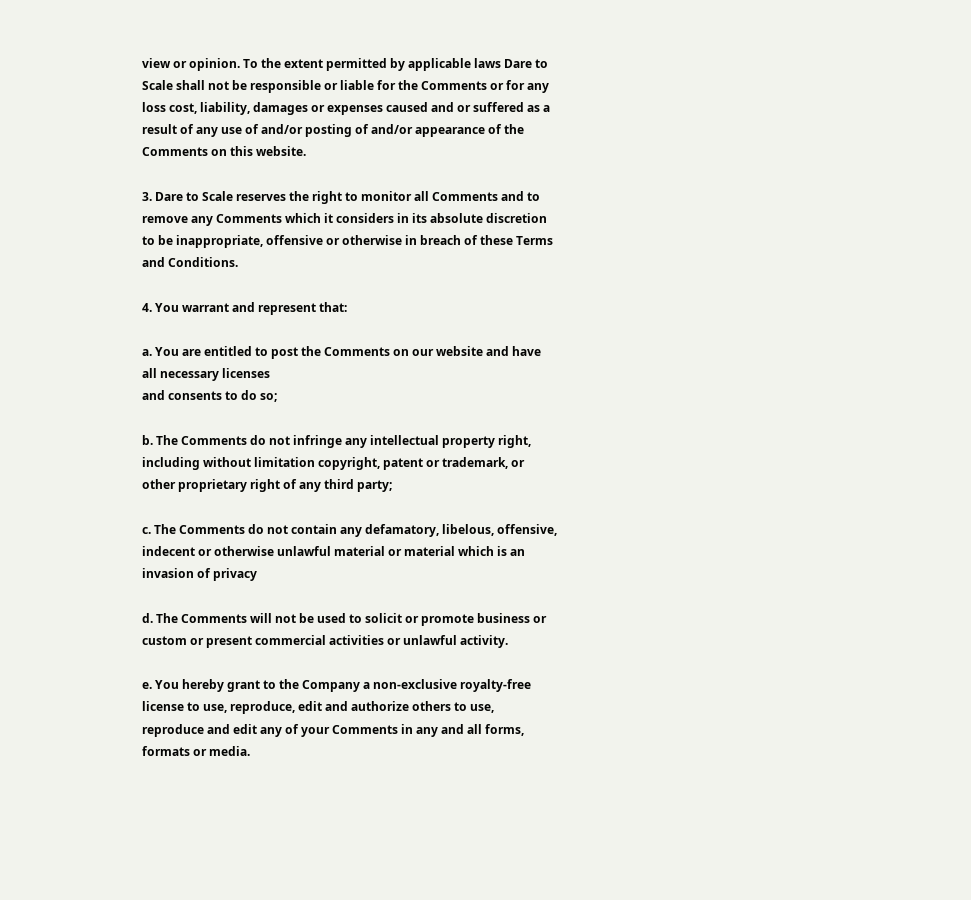view or opinion. To the extent permitted by applicable laws Dare to Scale shall not be responsible or liable for the Comments or for any loss cost, liability, damages or expenses caused and or suffered as a result of any use of and/or posting of and/or appearance of the Comments on this website.

3. Dare to Scale reserves the right to monitor all Comments and to remove any Comments which it considers in its absolute discretion to be inappropriate, offensive or otherwise in breach of these Terms and Conditions.

4. You warrant and represent that:

a. You are entitled to post the Comments on our website and have all necessary licenses
and consents to do so;

b. The Comments do not infringe any intellectual property right, including without limitation copyright, patent or trademark, or other proprietary right of any third party;

c. The Comments do not contain any defamatory, libelous, offensive, indecent or otherwise unlawful material or material which is an invasion of privacy

d. The Comments will not be used to solicit or promote business or custom or present commercial activities or unlawful activity.

e. You hereby grant to the Company a non-exclusive royalty-free license to use, reproduce, edit and authorize others to use, reproduce and edit any of your Comments in any and all forms, formats or media.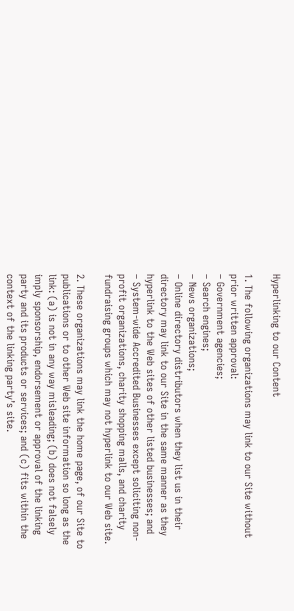Hyperlinking to our Content

1. The following organizations may link to our Site without prior written approval:
– Government agencies;
– Search engines;
– News organizations;
– Online directory distributors when they list us in their directory may link to our Site in the same manner as they hyperlink to the Web sites of other listed businesses; and
– System-wide Accredited Businesses except soliciting non-profit organizations, charity shopping malls, and charity fundraising groups which may not hyperlink to our Web site.

2. These organizations may link the home page, of our Site to publications or to other Web site information so long as the link: (a) is not in any way misleading; (b) does not falsely imply sponsorship, endorsement or approval of the linking party and its products or services; and (c) fits within the context of the linking party’s site.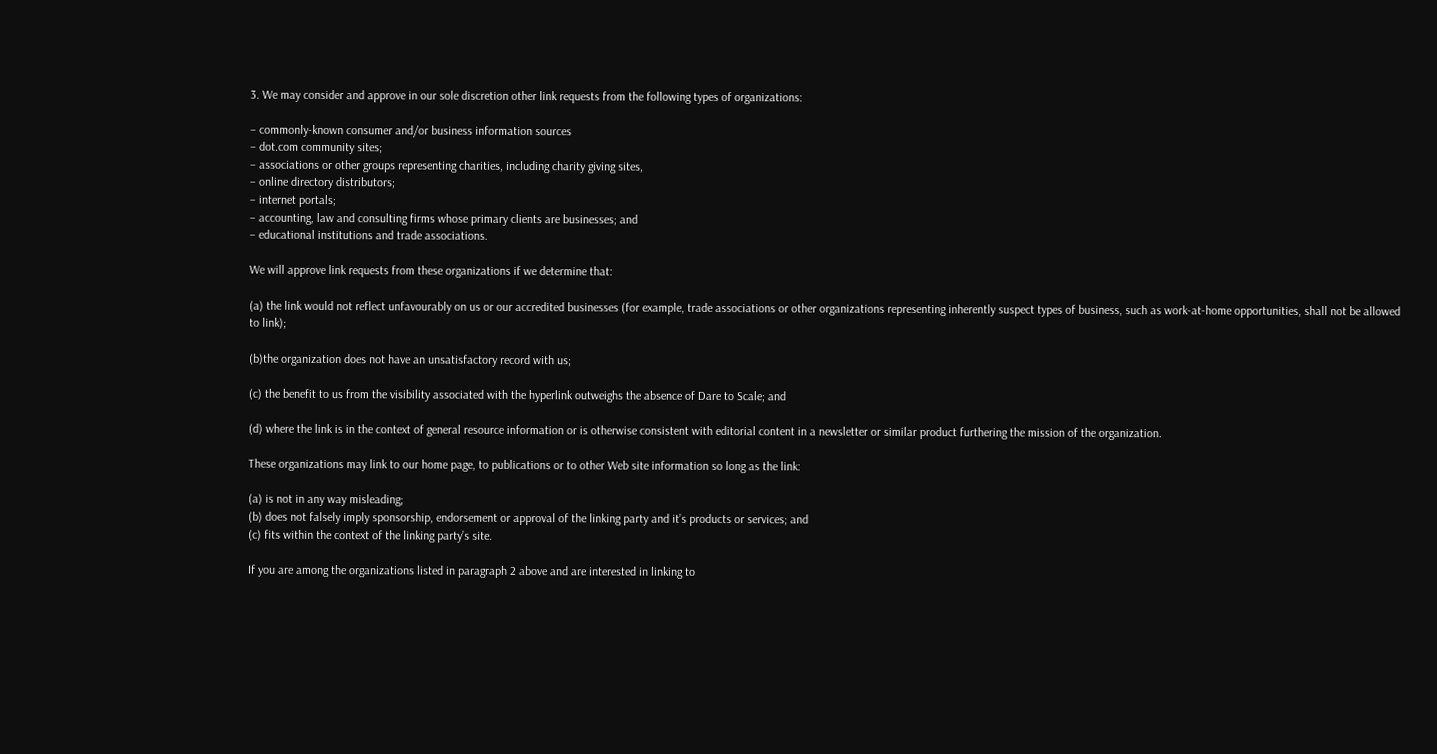3. We may consider and approve in our sole discretion other link requests from the following types of organizations:

– commonly-known consumer and/or business information sources
– dot.com community sites;
– associations or other groups representing charities, including charity giving sites,
– online directory distributors;
– internet portals;
– accounting, law and consulting firms whose primary clients are businesses; and
– educational institutions and trade associations.

We will approve link requests from these organizations if we determine that:

(a) the link would not reflect unfavourably on us or our accredited businesses (for example, trade associations or other organizations representing inherently suspect types of business, such as work-at-home opportunities, shall not be allowed to link);

(b)the organization does not have an unsatisfactory record with us;

(c) the benefit to us from the visibility associated with the hyperlink outweighs the absence of Dare to Scale; and

(d) where the link is in the context of general resource information or is otherwise consistent with editorial content in a newsletter or similar product furthering the mission of the organization.

These organizations may link to our home page, to publications or to other Web site information so long as the link:

(a) is not in any way misleading;
(b) does not falsely imply sponsorship, endorsement or approval of the linking party and it’s products or services; and
(c) fits within the context of the linking party’s site.

If you are among the organizations listed in paragraph 2 above and are interested in linking to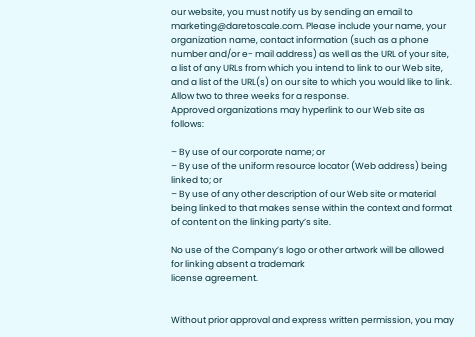our website, you must notify us by sending an email to marketing@daretoscale.com. Please include your name, your organization name, contact information (such as a phone number and/or e- mail address) as well as the URL of your site, a list of any URLs from which you intend to link to our Web site, and a list of the URL(s) on our site to which you would like to link. Allow two to three weeks for a response.
Approved organizations may hyperlink to our Web site as follows:

– By use of our corporate name; or
– By use of the uniform resource locator (Web address) being linked to; or
– By use of any other description of our Web site or material being linked to that makes sense within the context and format of content on the linking party’s site.

No use of the Company’s logo or other artwork will be allowed for linking absent a trademark
license agreement.


Without prior approval and express written permission, you may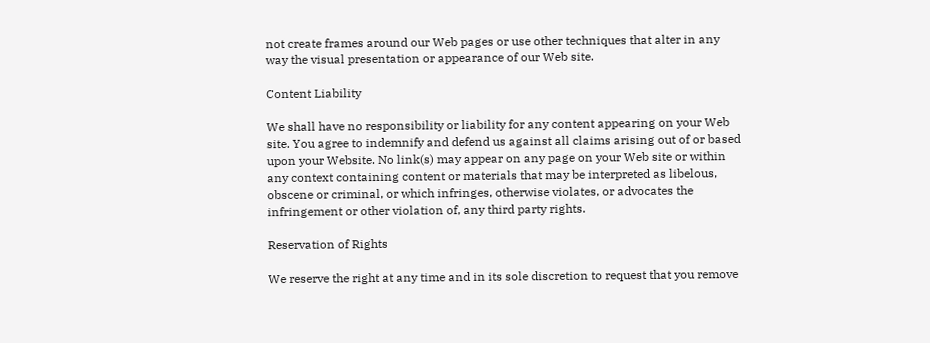not create frames around our Web pages or use other techniques that alter in any way the visual presentation or appearance of our Web site.

Content Liability

We shall have no responsibility or liability for any content appearing on your Web site. You agree to indemnify and defend us against all claims arising out of or based upon your Website. No link(s) may appear on any page on your Web site or within any context containing content or materials that may be interpreted as libelous, obscene or criminal, or which infringes, otherwise violates, or advocates the infringement or other violation of, any third party rights.

Reservation of Rights

We reserve the right at any time and in its sole discretion to request that you remove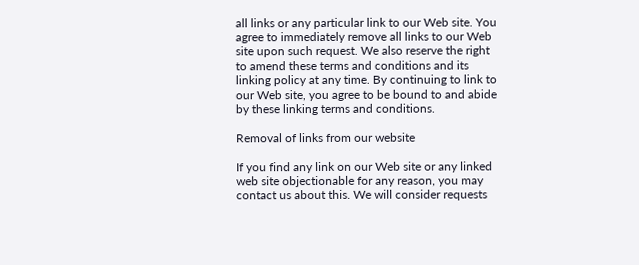all links or any particular link to our Web site. You agree to immediately remove all links to our Web site upon such request. We also reserve the right to amend these terms and conditions and its linking policy at any time. By continuing to link to our Web site, you agree to be bound to and abide by these linking terms and conditions.

Removal of links from our website

If you find any link on our Web site or any linked web site objectionable for any reason, you may contact us about this. We will consider requests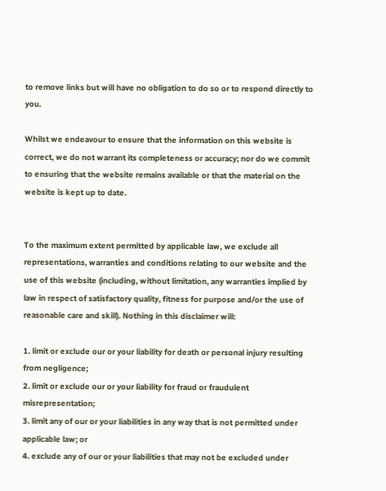to remove links but will have no obligation to do so or to respond directly to you.

Whilst we endeavour to ensure that the information on this website is correct, we do not warrant its completeness or accuracy; nor do we commit to ensuring that the website remains available or that the material on the website is kept up to date.


To the maximum extent permitted by applicable law, we exclude all representations, warranties and conditions relating to our website and the use of this website (including, without limitation, any warranties implied by law in respect of satisfactory quality, fitness for purpose and/or the use of reasonable care and skill). Nothing in this disclaimer will:

1. limit or exclude our or your liability for death or personal injury resulting from negligence;
2. limit or exclude our or your liability for fraud or fraudulent misrepresentation;
3. limit any of our or your liabilities in any way that is not permitted under applicable law; or
4. exclude any of our or your liabilities that may not be excluded under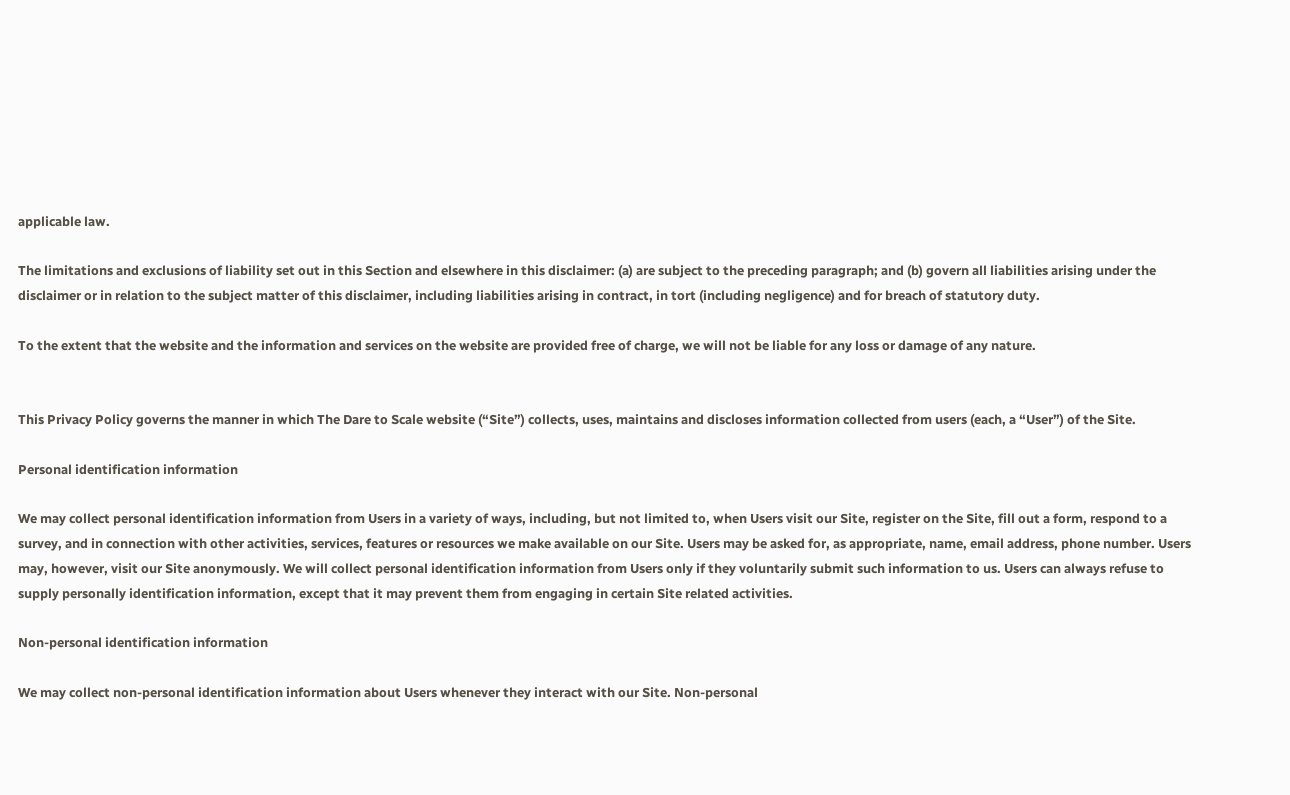applicable law.

The limitations and exclusions of liability set out in this Section and elsewhere in this disclaimer: (a) are subject to the preceding paragraph; and (b) govern all liabilities arising under the disclaimer or in relation to the subject matter of this disclaimer, including liabilities arising in contract, in tort (including negligence) and for breach of statutory duty.

To the extent that the website and the information and services on the website are provided free of charge, we will not be liable for any loss or damage of any nature.


This Privacy Policy governs the manner in which The Dare to Scale website (“Site”) collects, uses, maintains and discloses information collected from users (each, a “User”) of the Site.

Personal identification information

We may collect personal identification information from Users in a variety of ways, including, but not limited to, when Users visit our Site, register on the Site, fill out a form, respond to a survey, and in connection with other activities, services, features or resources we make available on our Site. Users may be asked for, as appropriate, name, email address, phone number. Users may, however, visit our Site anonymously. We will collect personal identification information from Users only if they voluntarily submit such information to us. Users can always refuse to supply personally identification information, except that it may prevent them from engaging in certain Site related activities.

Non-personal identification information

We may collect non-personal identification information about Users whenever they interact with our Site. Non-personal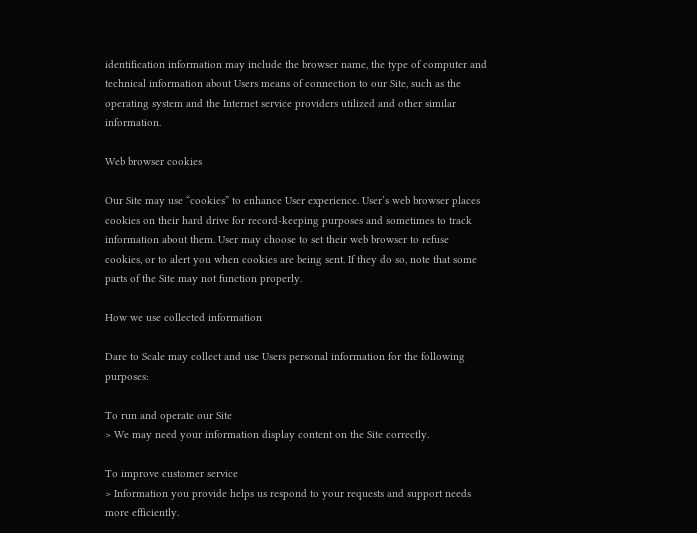identification information may include the browser name, the type of computer and technical information about Users means of connection to our Site, such as the operating system and the Internet service providers utilized and other similar information.

Web browser cookies

Our Site may use “cookies” to enhance User experience. User’s web browser places cookies on their hard drive for record-keeping purposes and sometimes to track information about them. User may choose to set their web browser to refuse cookies, or to alert you when cookies are being sent. If they do so, note that some parts of the Site may not function properly.

How we use collected information

Dare to Scale may collect and use Users personal information for the following purposes:

To run and operate our Site
> We may need your information display content on the Site correctly.

To improve customer service
> Information you provide helps us respond to your requests and support needs more efficiently.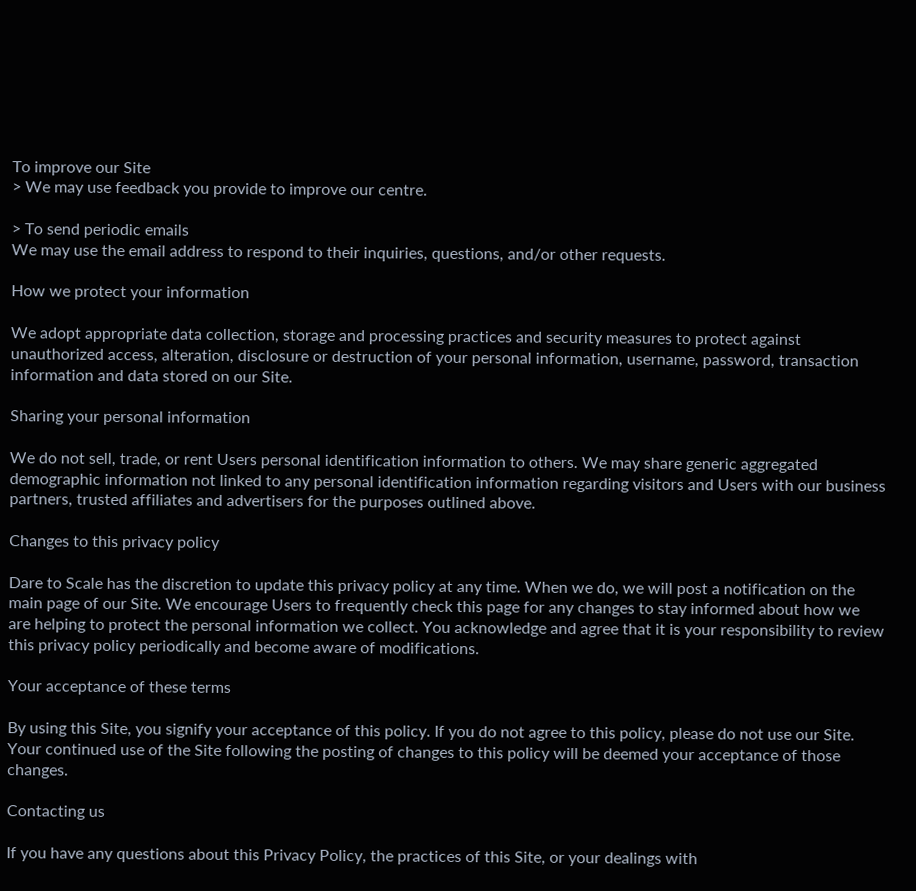To improve our Site
> We may use feedback you provide to improve our centre.

> To send periodic emails
We may use the email address to respond to their inquiries, questions, and/or other requests.

How we protect your information

We adopt appropriate data collection, storage and processing practices and security measures to protect against unauthorized access, alteration, disclosure or destruction of your personal information, username, password, transaction information and data stored on our Site.

Sharing your personal information

We do not sell, trade, or rent Users personal identification information to others. We may share generic aggregated demographic information not linked to any personal identification information regarding visitors and Users with our business partners, trusted affiliates and advertisers for the purposes outlined above.

Changes to this privacy policy

Dare to Scale has the discretion to update this privacy policy at any time. When we do, we will post a notification on the main page of our Site. We encourage Users to frequently check this page for any changes to stay informed about how we are helping to protect the personal information we collect. You acknowledge and agree that it is your responsibility to review this privacy policy periodically and become aware of modifications.

Your acceptance of these terms

By using this Site, you signify your acceptance of this policy. If you do not agree to this policy, please do not use our Site. Your continued use of the Site following the posting of changes to this policy will be deemed your acceptance of those changes.

Contacting us

If you have any questions about this Privacy Policy, the practices of this Site, or your dealings with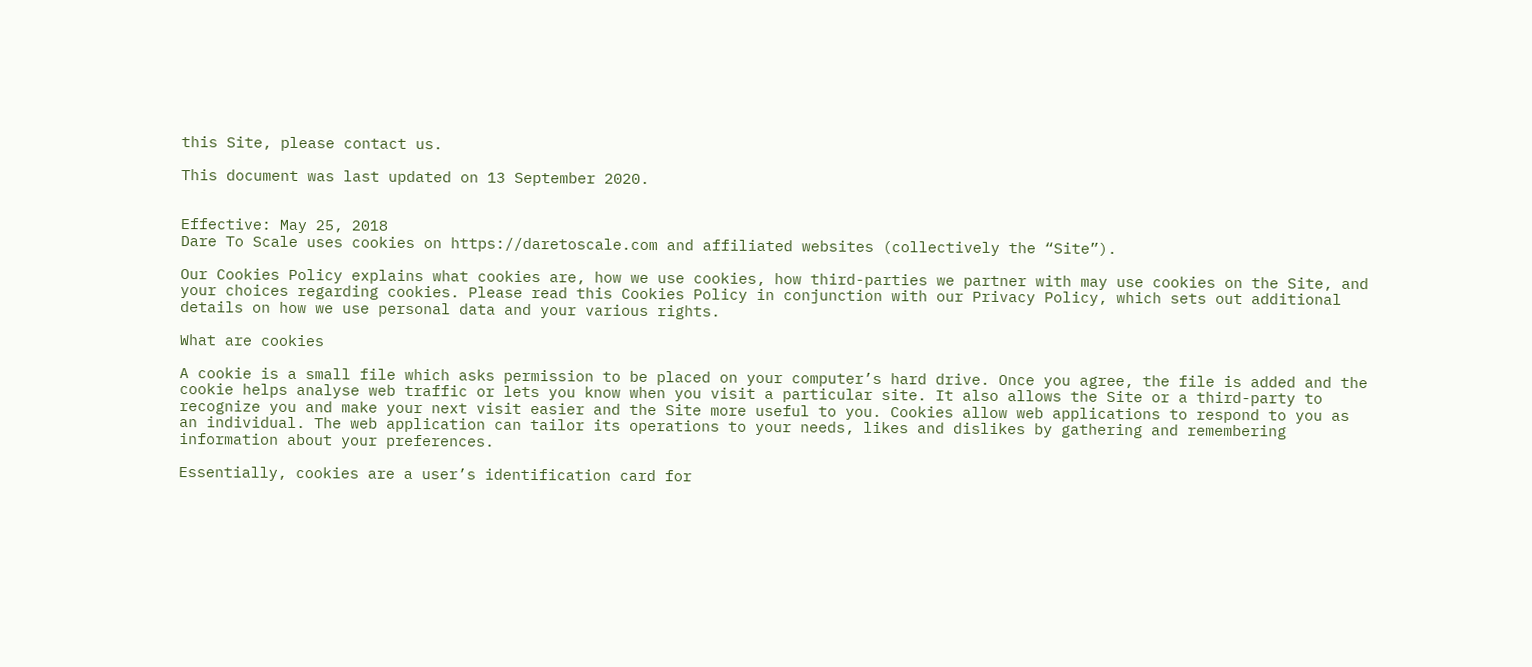this Site, please contact us.

This document was last updated on 13 September 2020.


Effective: May 25, 2018
Dare To Scale uses cookies on https://daretoscale.com and affiliated websites (collectively the “Site”).

Our Cookies Policy explains what cookies are, how we use cookies, how third-parties we partner with may use cookies on the Site, and your choices regarding cookies. Please read this Cookies Policy in conjunction with our Privacy Policy, which sets out additional details on how we use personal data and your various rights.

What are cookies

A cookie is a small file which asks permission to be placed on your computer’s hard drive. Once you agree, the file is added and the cookie helps analyse web traffic or lets you know when you visit a particular site. It also allows the Site or a third-party to recognize you and make your next visit easier and the Site more useful to you. Cookies allow web applications to respond to you as an individual. The web application can tailor its operations to your needs, likes and dislikes by gathering and remembering information about your preferences.

Essentially, cookies are a user’s identification card for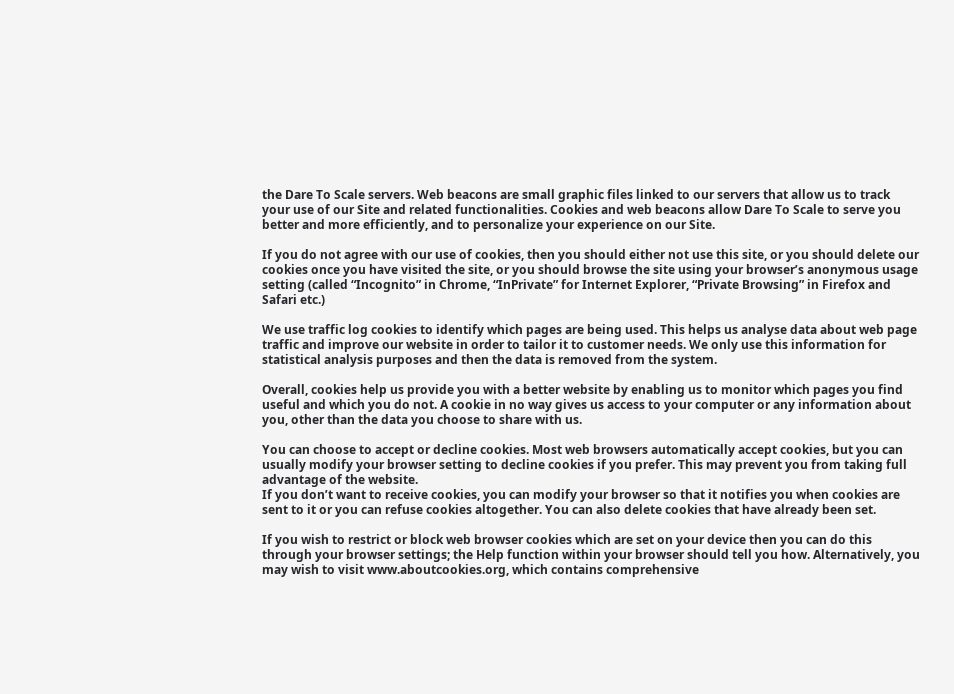the Dare To Scale servers. Web beacons are small graphic files linked to our servers that allow us to track your use of our Site and related functionalities. Cookies and web beacons allow Dare To Scale to serve you better and more efficiently, and to personalize your experience on our Site.

If you do not agree with our use of cookies, then you should either not use this site, or you should delete our cookies once you have visited the site, or you should browse the site using your browser’s anonymous usage setting (called “Incognito” in Chrome, “InPrivate” for Internet Explorer, “Private Browsing” in Firefox and Safari etc.)

We use traffic log cookies to identify which pages are being used. This helps us analyse data about web page traffic and improve our website in order to tailor it to customer needs. We only use this information for statistical analysis purposes and then the data is removed from the system.

Overall, cookies help us provide you with a better website by enabling us to monitor which pages you find useful and which you do not. A cookie in no way gives us access to your computer or any information about you, other than the data you choose to share with us.

You can choose to accept or decline cookies. Most web browsers automatically accept cookies, but you can usually modify your browser setting to decline cookies if you prefer. This may prevent you from taking full advantage of the website.
If you don’t want to receive cookies, you can modify your browser so that it notifies you when cookies are sent to it or you can refuse cookies altogether. You can also delete cookies that have already been set.

If you wish to restrict or block web browser cookies which are set on your device then you can do this through your browser settings; the Help function within your browser should tell you how. Alternatively, you may wish to visit www.aboutcookies.org, which contains comprehensive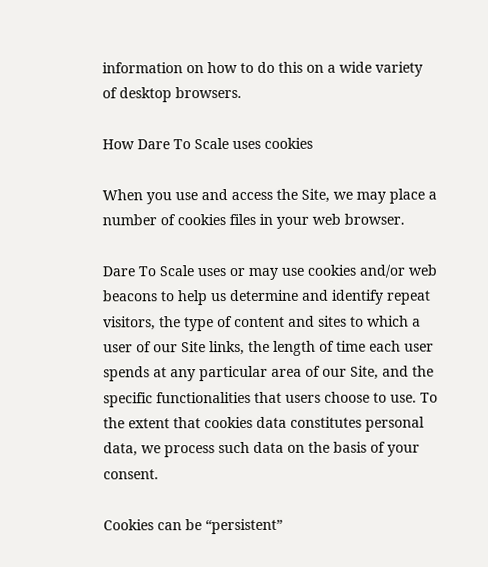information on how to do this on a wide variety of desktop browsers.

How Dare To Scale uses cookies

When you use and access the Site, we may place a number of cookies files in your web browser.

Dare To Scale uses or may use cookies and/or web beacons to help us determine and identify repeat visitors, the type of content and sites to which a user of our Site links, the length of time each user spends at any particular area of our Site, and the specific functionalities that users choose to use. To the extent that cookies data constitutes personal data, we process such data on the basis of your consent.

Cookies can be “persistent”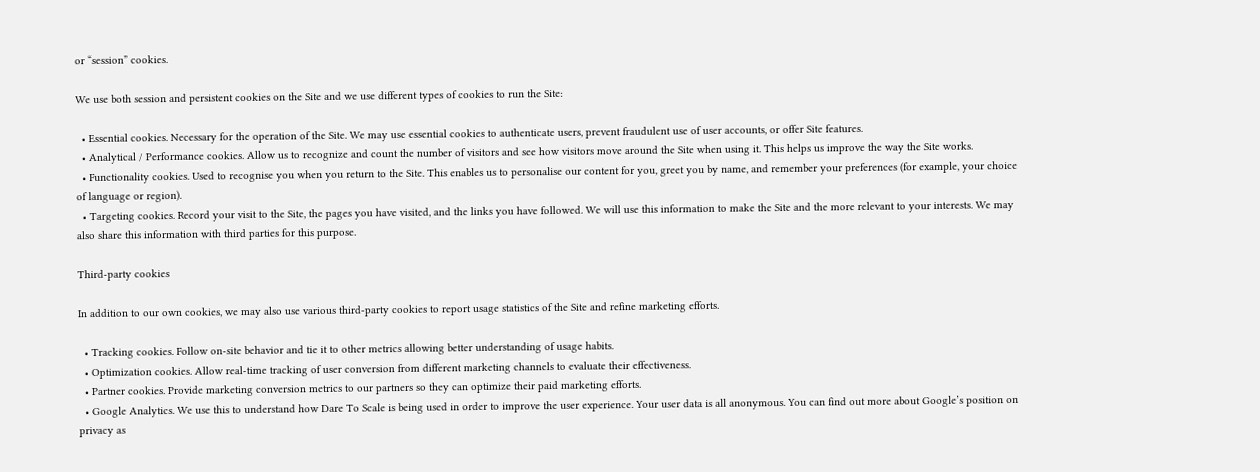or “session” cookies.

We use both session and persistent cookies on the Site and we use different types of cookies to run the Site:

  • Essential cookies. Necessary for the operation of the Site. We may use essential cookies to authenticate users, prevent fraudulent use of user accounts, or offer Site features.
  • Analytical / Performance cookies. Allow us to recognize and count the number of visitors and see how visitors move around the Site when using it. This helps us improve the way the Site works.
  • Functionality cookies. Used to recognise you when you return to the Site. This enables us to personalise our content for you, greet you by name, and remember your preferences (for example, your choice of language or region).
  • Targeting cookies. Record your visit to the Site, the pages you have visited, and the links you have followed. We will use this information to make the Site and the more relevant to your interests. We may also share this information with third parties for this purpose.

Third-party cookies

In addition to our own cookies, we may also use various third-party cookies to report usage statistics of the Site and refine marketing efforts.

  • Tracking cookies. Follow on-site behavior and tie it to other metrics allowing better understanding of usage habits.
  • Optimization cookies. Allow real-time tracking of user conversion from different marketing channels to evaluate their effectiveness.
  • Partner cookies. Provide marketing conversion metrics to our partners so they can optimize their paid marketing efforts.
  • Google Analytics. We use this to understand how Dare To Scale is being used in order to improve the user experience. Your user data is all anonymous. You can find out more about Google’s position on privacy as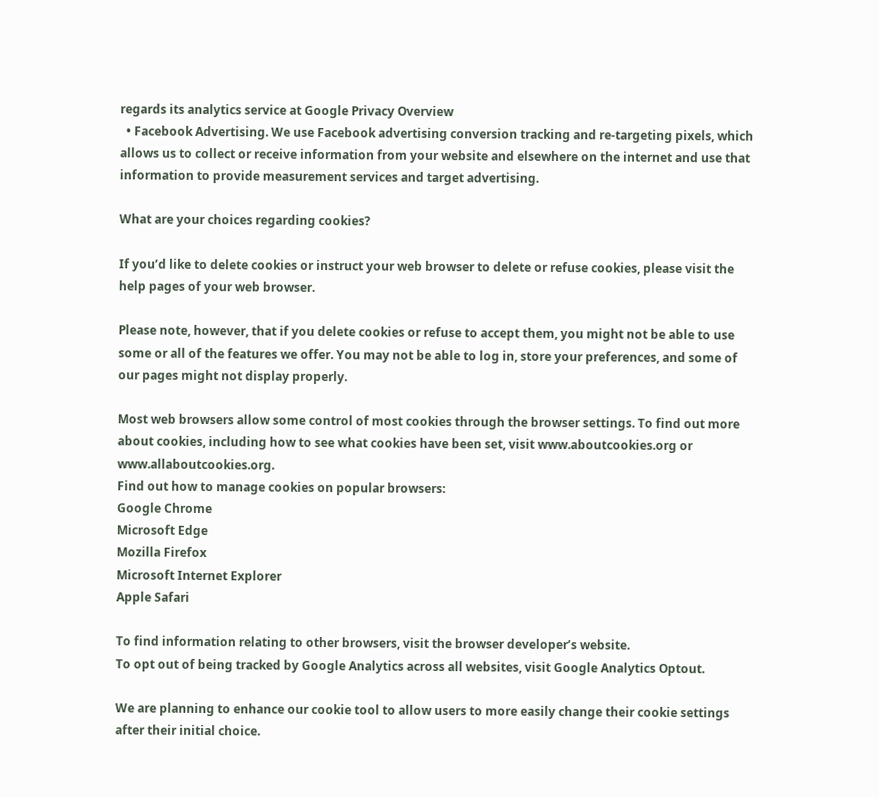regards its analytics service at Google Privacy Overview
  • Facebook Advertising. We use Facebook advertising conversion tracking and re-targeting pixels, which allows us to collect or receive information from your website and elsewhere on the internet and use that information to provide measurement services and target advertising.

What are your choices regarding cookies?

If you’d like to delete cookies or instruct your web browser to delete or refuse cookies, please visit the help pages of your web browser.

Please note, however, that if you delete cookies or refuse to accept them, you might not be able to use some or all of the features we offer. You may not be able to log in, store your preferences, and some of our pages might not display properly.

Most web browsers allow some control of most cookies through the browser settings. To find out more about cookies, including how to see what cookies have been set, visit www.aboutcookies.org or www.allaboutcookies.org.
Find out how to manage cookies on popular browsers:
Google Chrome
Microsoft Edge
Mozilla Firefox
Microsoft Internet Explorer
Apple Safari

To find information relating to other browsers, visit the browser developer’s website.
To opt out of being tracked by Google Analytics across all websites, visit Google Analytics Optout.

We are planning to enhance our cookie tool to allow users to more easily change their cookie settings after their initial choice.